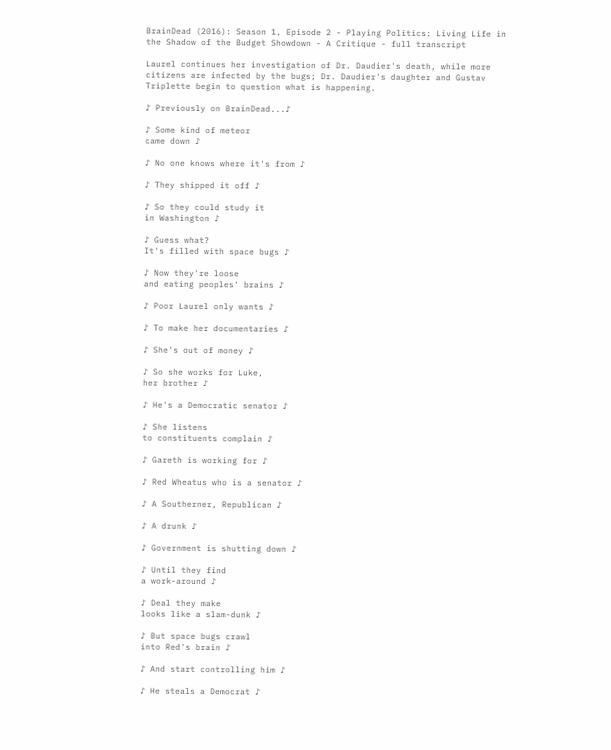BrainDead (2016): Season 1, Episode 2 - Playing Politics: Living Life in the Shadow of the Budget Showdown - A Critique - full transcript

Laurel continues her investigation of Dr. Daudier's death, while more citizens are infected by the bugs; Dr. Daudier's daughter and Gustav Triplette begin to question what is happening.

♪ Previously on BrainDead...♪

♪ Some kind of meteor
came down ♪

♪ No one knows where it's from ♪

♪ They shipped it off ♪

♪ So they could study it
in Washington ♪

♪ Guess what?
It's filled with space bugs ♪

♪ Now they're loose
and eating peoples' brains ♪

♪ Poor Laurel only wants ♪

♪ To make her documentaries ♪

♪ She's out of money ♪

♪ So she works for Luke,
her brother ♪

♪ He's a Democratic senator ♪

♪ She listens
to constituents complain ♪

♪ Gareth is working for ♪

♪ Red Wheatus who is a senator ♪

♪ A Southerner, Republican ♪

♪ A drunk ♪

♪ Government is shutting down ♪

♪ Until they find
a work-around ♪

♪ Deal they make
looks like a slam-dunk ♪

♪ But space bugs crawl
into Red's brain ♪

♪ And start controlling him ♪

♪ He steals a Democrat ♪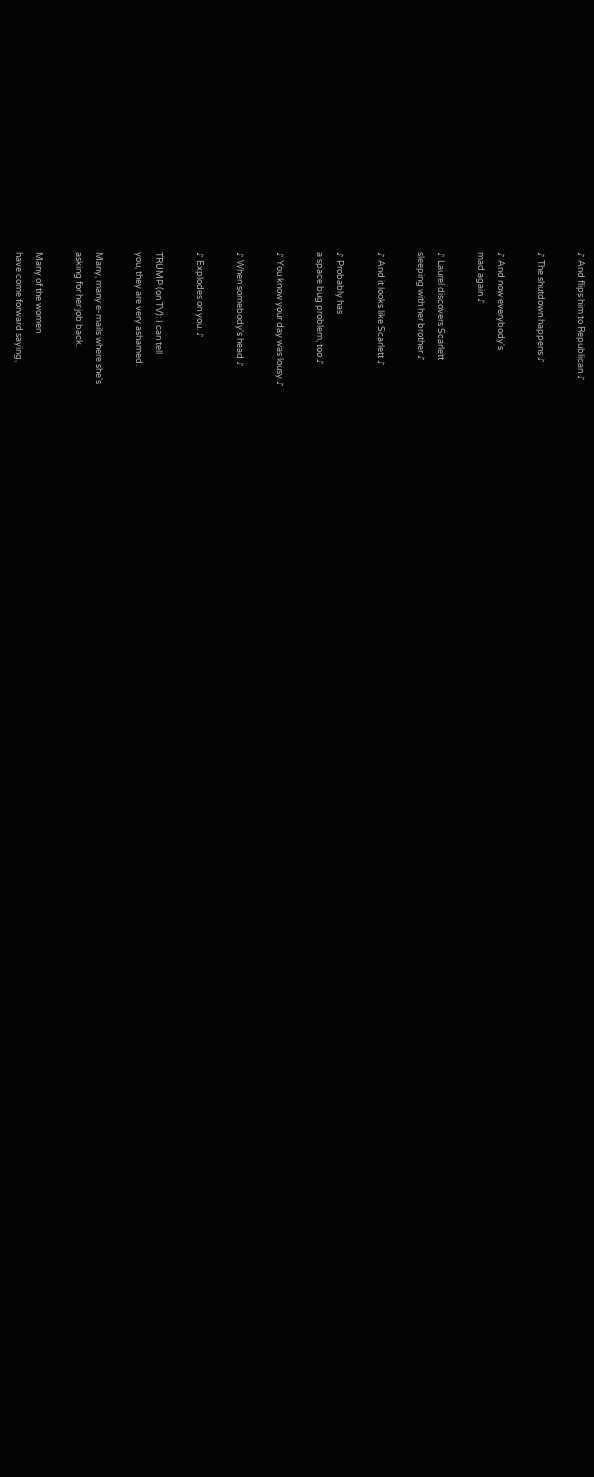♪ And flips him to Republican ♪

♪ The shutdown happens ♪

♪ And now everybody's
mad again ♪

♪ Laurel discovers Scarlett
sleeping with her brother ♪

♪ And it looks like Scarlett ♪

♪ Probably has
a space bug problem, too ♪

♪ You know your day was lousy ♪

♪ When somebody's head ♪

♪ Explodes on you. ♪

TRUMP (on TV): I can tell
you, they are very ashamed.

Many, many e-mails where she's
asking for her job back.

Many of the women
have come forward saying,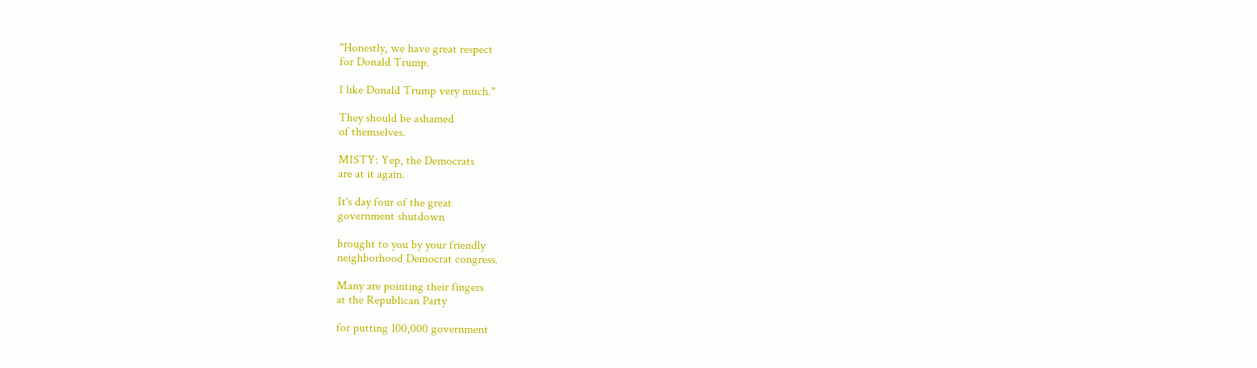"Honestly, we have great respect
for Donald Trump.

I like Donald Trump very much."

They should be ashamed
of themselves.

MISTY: Yep, the Democrats
are at it again.

It's day four of the great
government shutdown

brought to you by your friendly
neighborhood Democrat congress.

Many are pointing their fingers
at the Republican Party

for putting 100,000 government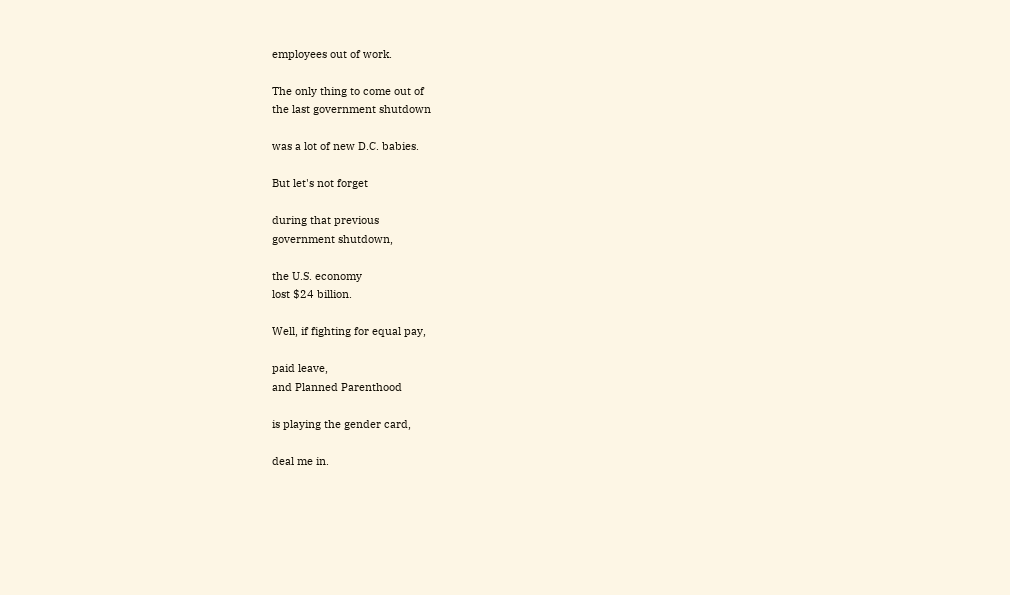employees out of work.

The only thing to come out of
the last government shutdown

was a lot of new D.C. babies.

But let's not forget

during that previous
government shutdown,

the U.S. economy
lost $24 billion.

Well, if fighting for equal pay,

paid leave,
and Planned Parenthood

is playing the gender card,

deal me in.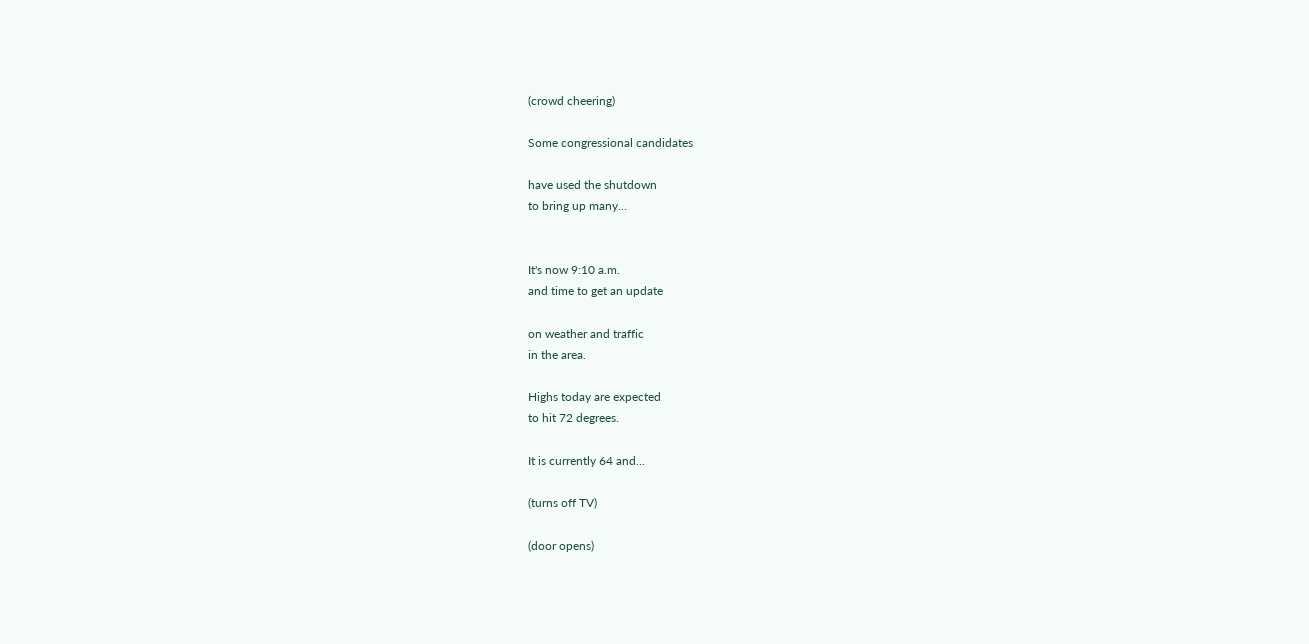(crowd cheering)

Some congressional candidates

have used the shutdown
to bring up many...


It's now 9:10 a.m.
and time to get an update

on weather and traffic
in the area.

Highs today are expected
to hit 72 degrees.

It is currently 64 and...

(turns off TV)

(door opens)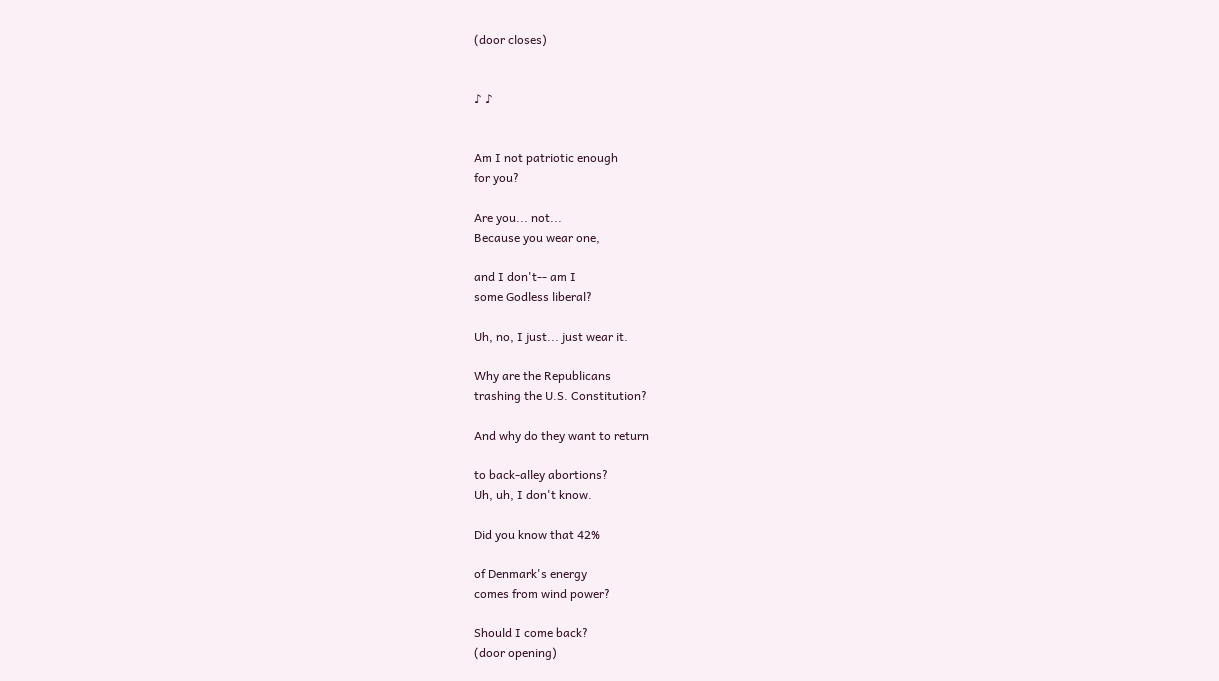(door closes)


♪ ♪


Am I not patriotic enough
for you?

Are you... not...
Because you wear one,

and I don't-- am I
some Godless liberal?

Uh, no, I just... just wear it.

Why are the Republicans
trashing the U.S. Constitution?

And why do they want to return

to back-alley abortions?
Uh, uh, I don't know.

Did you know that 42%

of Denmark's energy
comes from wind power?

Should I come back?
(door opening)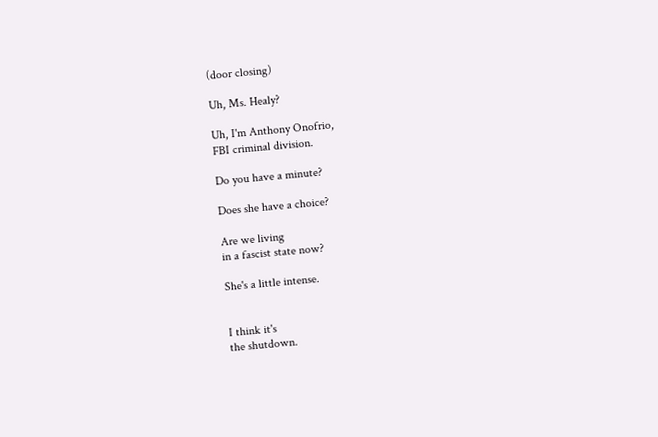(door closing)

Uh, Ms. Healy?

Uh, I'm Anthony Onofrio,
FBI criminal division.

Do you have a minute?

Does she have a choice?

Are we living
in a fascist state now?

She's a little intense.


I think it's
the shutdown.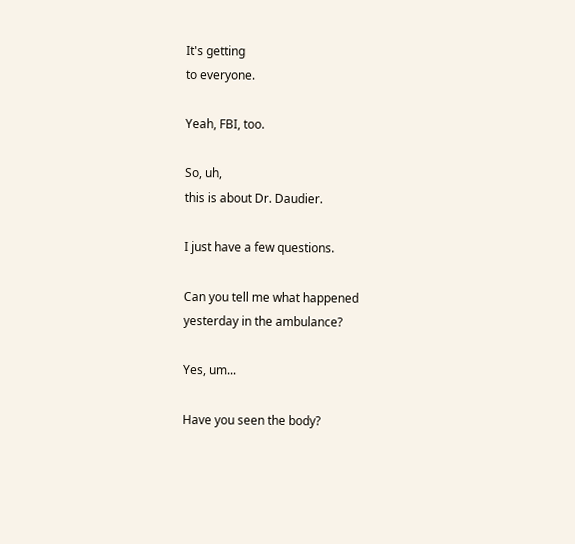It's getting
to everyone.

Yeah, FBI, too.

So, uh,
this is about Dr. Daudier.

I just have a few questions.

Can you tell me what happened
yesterday in the ambulance?

Yes, um...

Have you seen the body?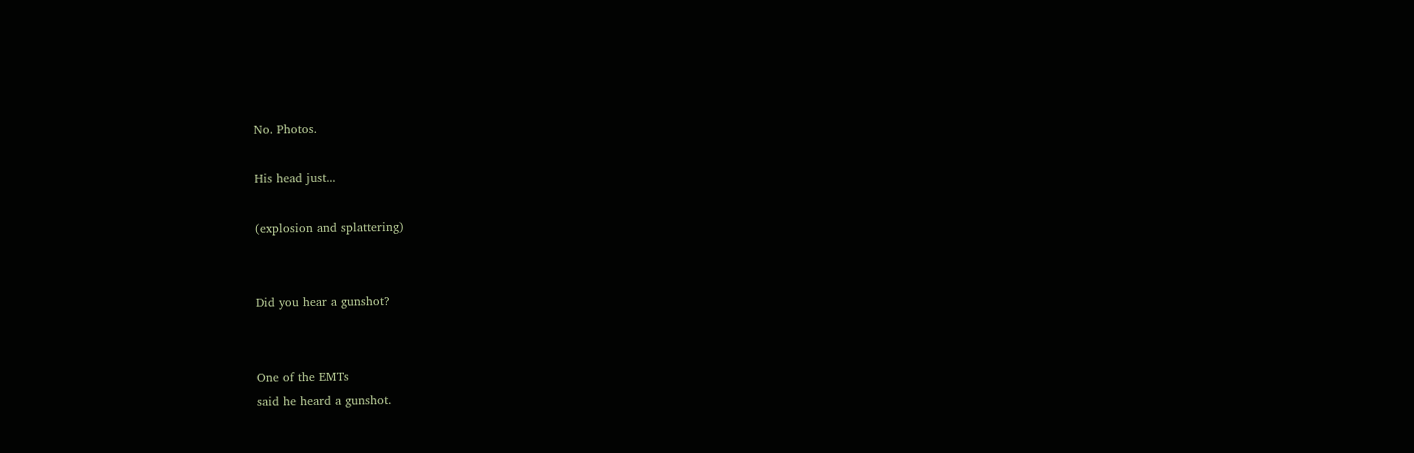No. Photos.

His head just...

(explosion and splattering)


Did you hear a gunshot?


One of the EMTs
said he heard a gunshot.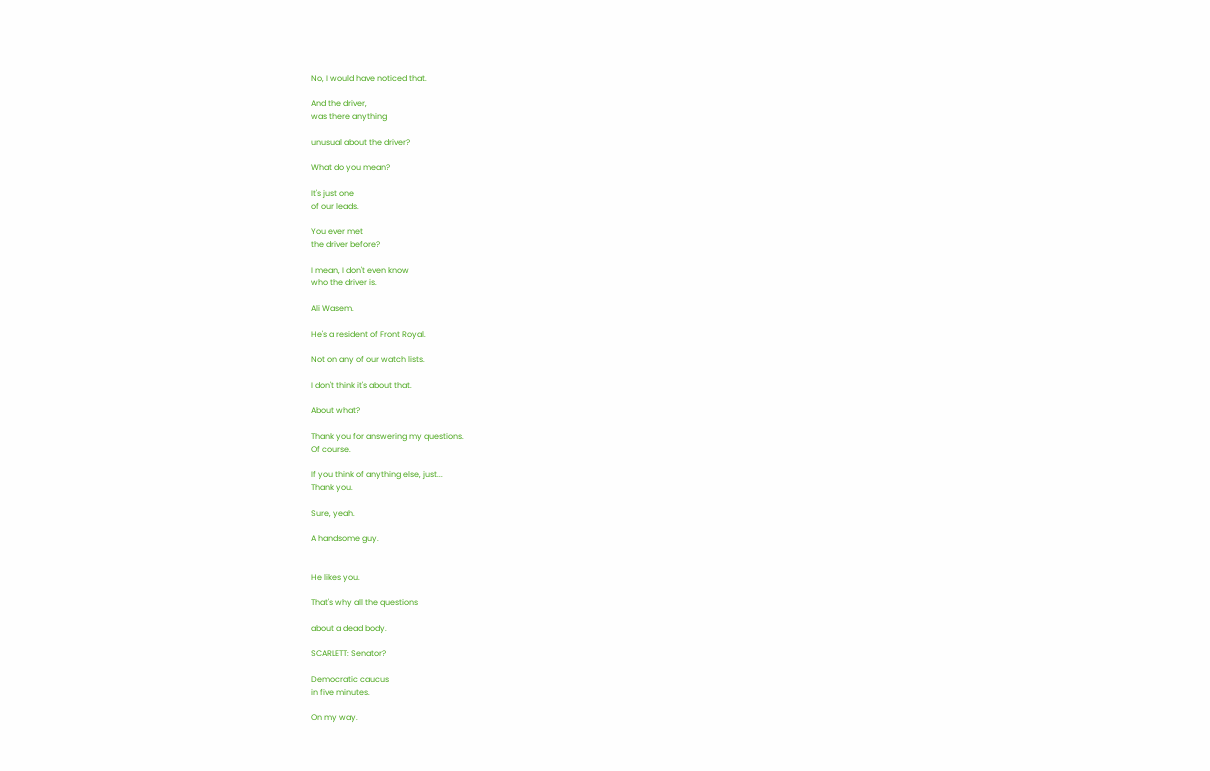No, I would have noticed that.

And the driver,
was there anything

unusual about the driver?

What do you mean?

It's just one
of our leads.

You ever met
the driver before?

I mean, I don't even know
who the driver is.

Ali Wasem.

He's a resident of Front Royal.

Not on any of our watch lists.

I don't think it's about that.

About what?

Thank you for answering my questions.
Of course.

If you think of anything else, just...
Thank you.

Sure, yeah.

A handsome guy.


He likes you.

That's why all the questions

about a dead body.

SCARLETT: Senator?

Democratic caucus
in five minutes.

On my way.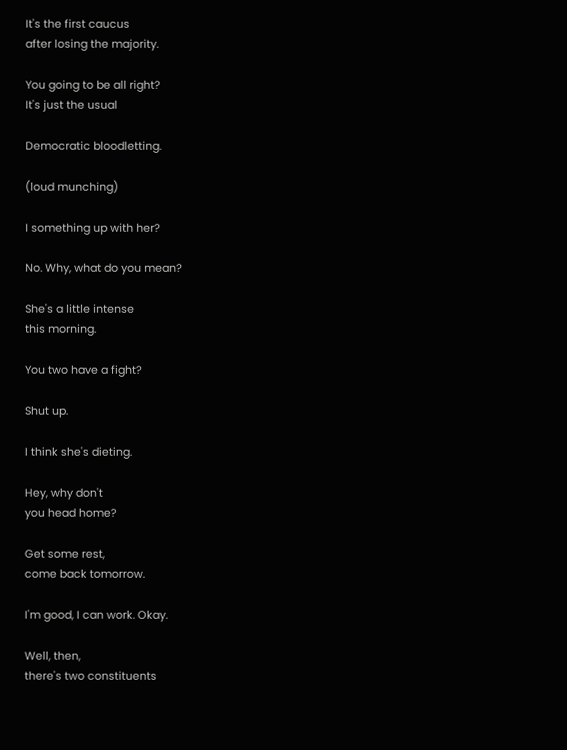It's the first caucus
after losing the majority.

You going to be all right?
It's just the usual

Democratic bloodletting.

(loud munching)

I something up with her?

No. Why, what do you mean?

She's a little intense
this morning.

You two have a fight?

Shut up.

I think she's dieting.

Hey, why don't
you head home?

Get some rest,
come back tomorrow.

I'm good, I can work. Okay.

Well, then,
there's two constituents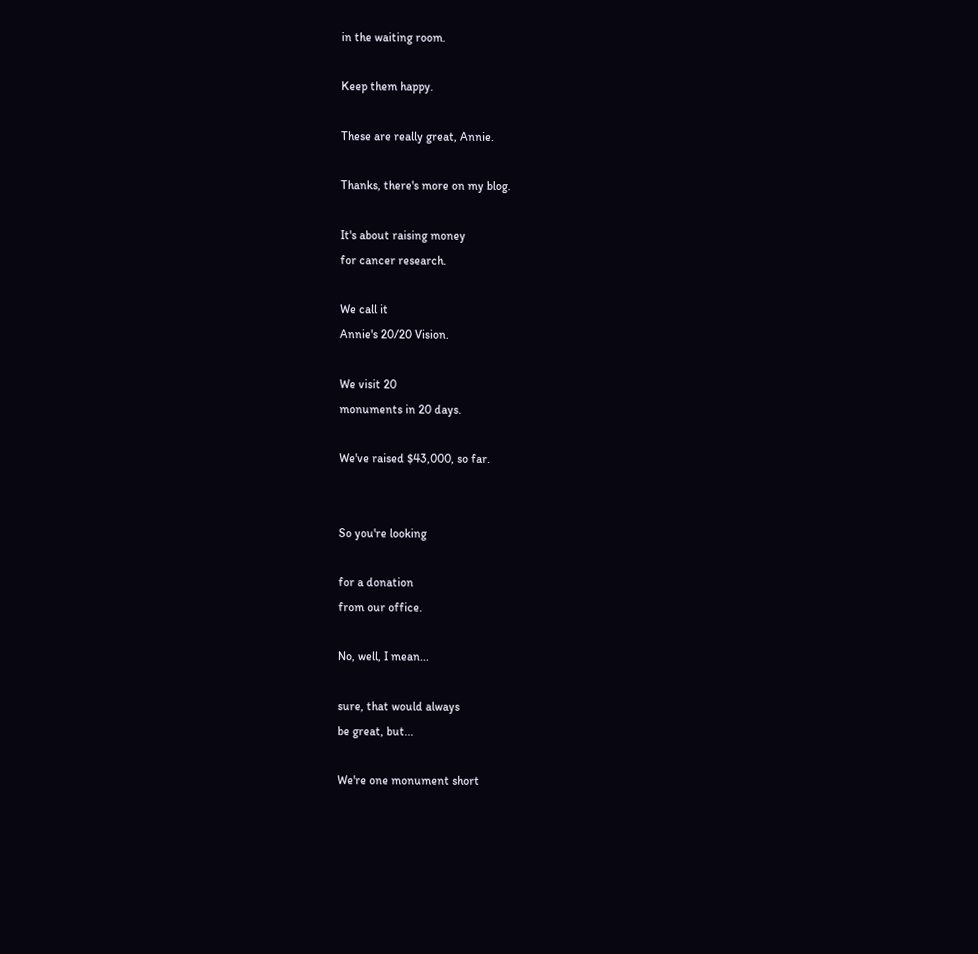in the waiting room.

Keep them happy.

These are really great, Annie.

Thanks, there's more on my blog.

It's about raising money
for cancer research.

We call it
Annie's 20/20 Vision.

We visit 20
monuments in 20 days.

We've raised $43,000, so far.


So you're looking

for a donation
from our office.

No, well, I mean...

sure, that would always
be great, but...

We're one monument short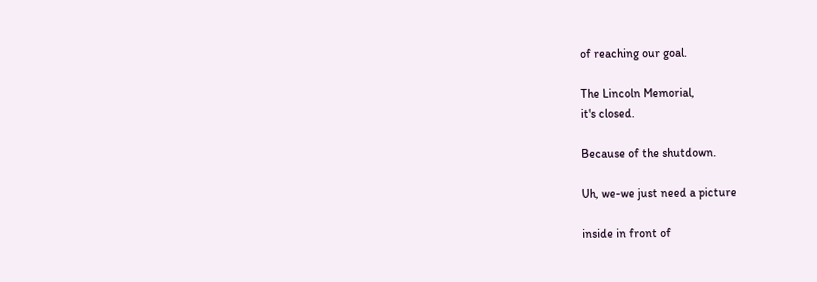of reaching our goal.

The Lincoln Memorial,
it's closed.

Because of the shutdown.

Uh, we-we just need a picture

inside in front of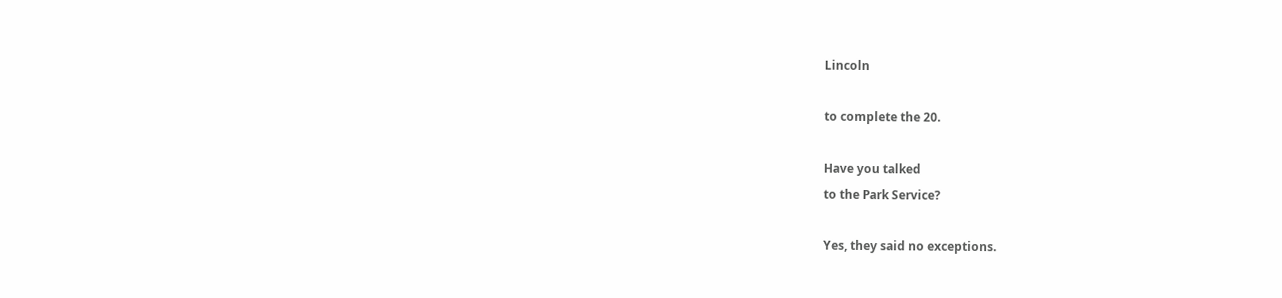Lincoln

to complete the 20.

Have you talked
to the Park Service?

Yes, they said no exceptions.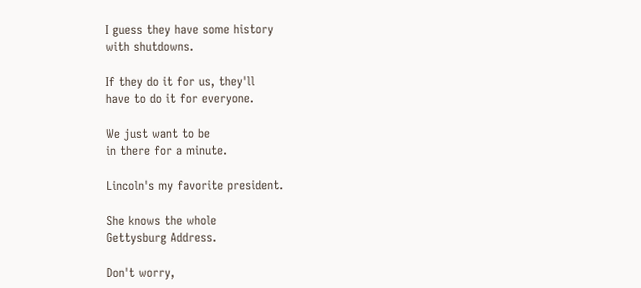I guess they have some history
with shutdowns.

If they do it for us, they'll
have to do it for everyone.

We just want to be
in there for a minute.

Lincoln's my favorite president.

She knows the whole
Gettysburg Address.

Don't worry,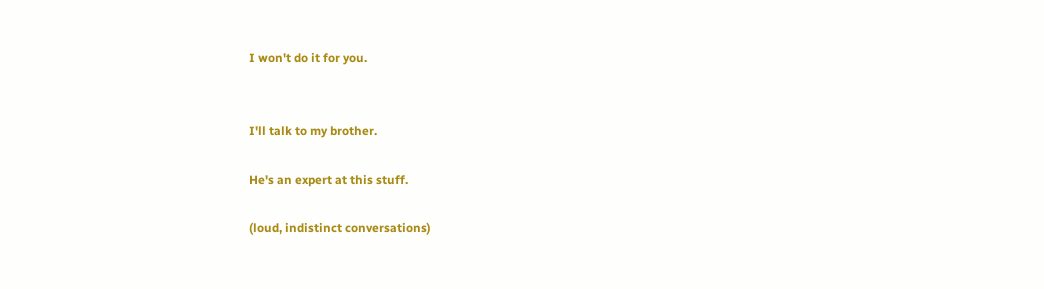I won't do it for you.


I'll talk to my brother.

He's an expert at this stuff.

(loud, indistinct conversations)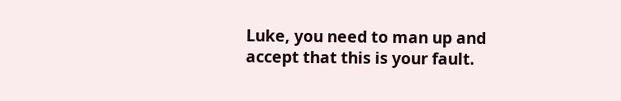Luke, you need to man up and
accept that this is your fault.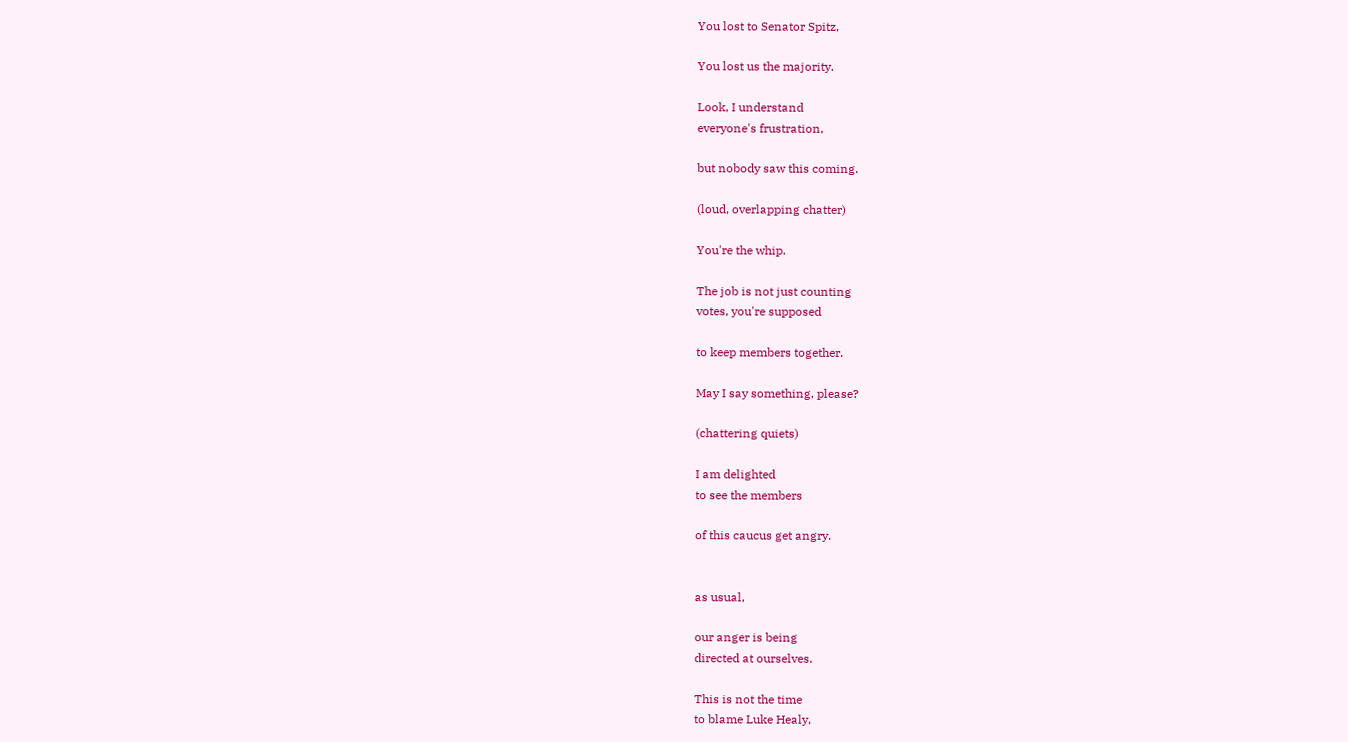You lost to Senator Spitz,

You lost us the majority.

Look, I understand
everyone's frustration,

but nobody saw this coming.

(loud, overlapping chatter)

You're the whip.

The job is not just counting
votes, you're supposed

to keep members together.

May I say something, please?

(chattering quiets)

I am delighted
to see the members

of this caucus get angry.


as usual,

our anger is being
directed at ourselves.

This is not the time
to blame Luke Healy,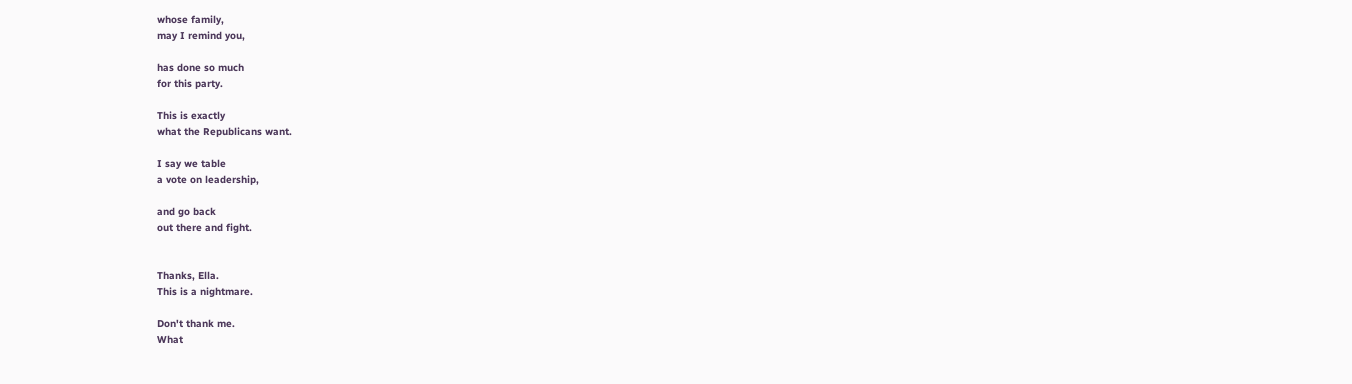whose family,
may I remind you,

has done so much
for this party.

This is exactly
what the Republicans want.

I say we table
a vote on leadership,

and go back
out there and fight.


Thanks, Ella.
This is a nightmare.

Don't thank me.
What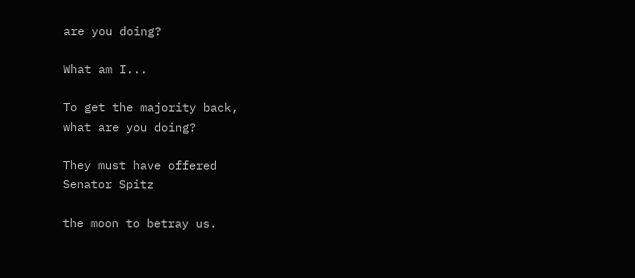are you doing?

What am I...

To get the majority back,
what are you doing?

They must have offered
Senator Spitz

the moon to betray us.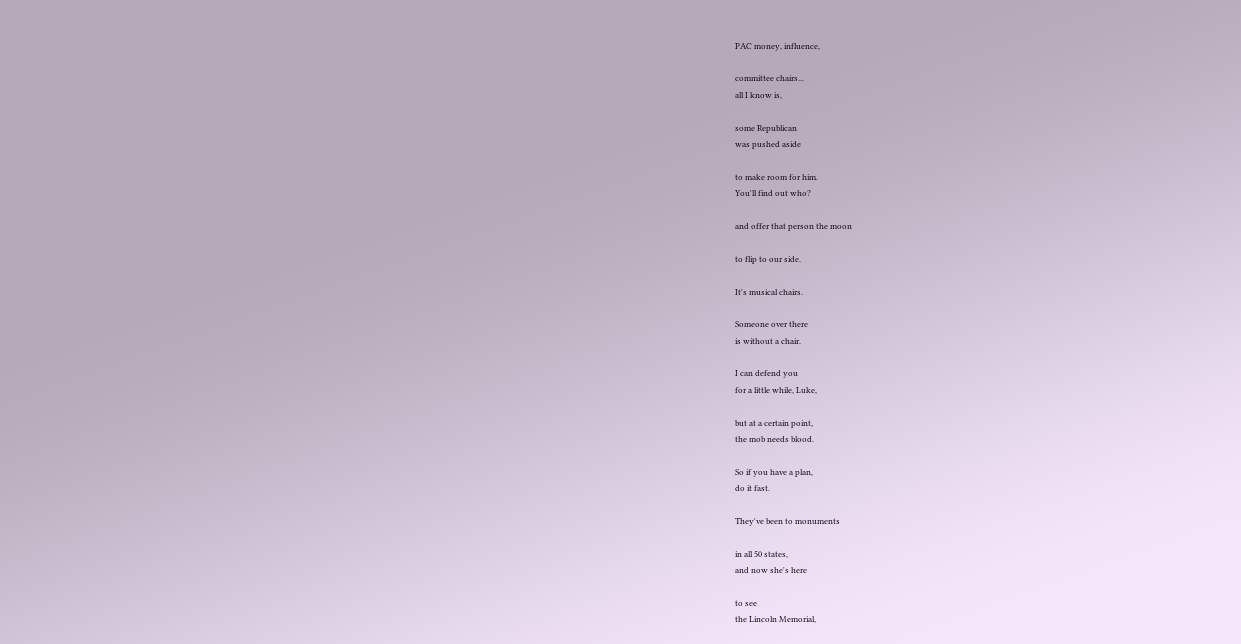PAC money, influence,

committee chairs...
all I know is,

some Republican
was pushed aside

to make room for him.
You'll find out who?

and offer that person the moon

to flip to our side.

It's musical chairs.

Someone over there
is without a chair.

I can defend you
for a little while, Luke,

but at a certain point,
the mob needs blood.

So if you have a plan,
do it fast.

They've been to monuments

in all 50 states,
and now she's here

to see
the Lincoln Memorial,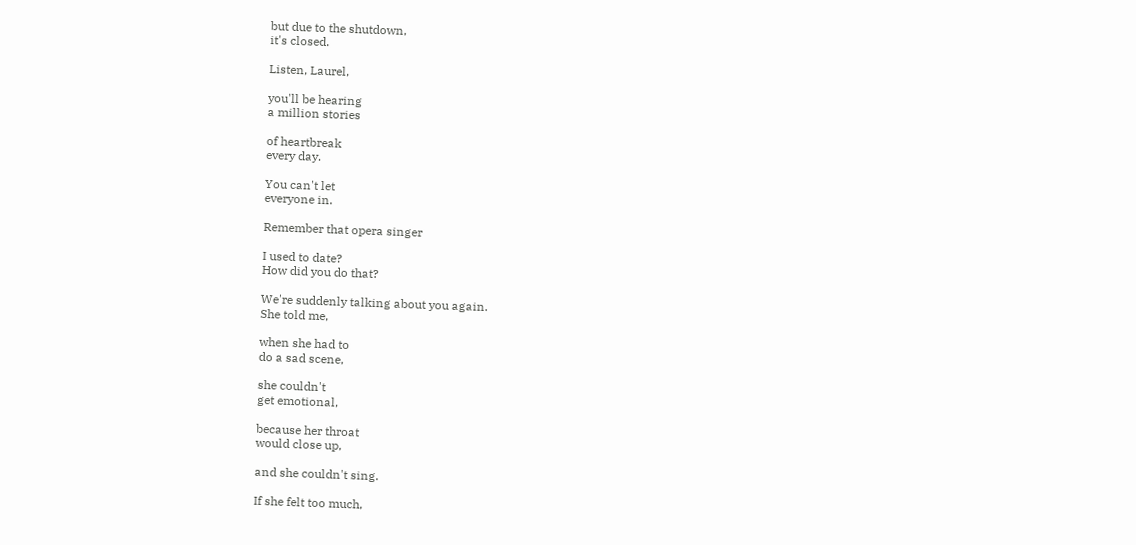but due to the shutdown,
it's closed.

Listen, Laurel,

you'll be hearing
a million stories

of heartbreak
every day.

You can't let
everyone in.

Remember that opera singer

I used to date?
How did you do that?

We're suddenly talking about you again.
She told me,

when she had to
do a sad scene,

she couldn't
get emotional,

because her throat
would close up,

and she couldn't sing.

If she felt too much,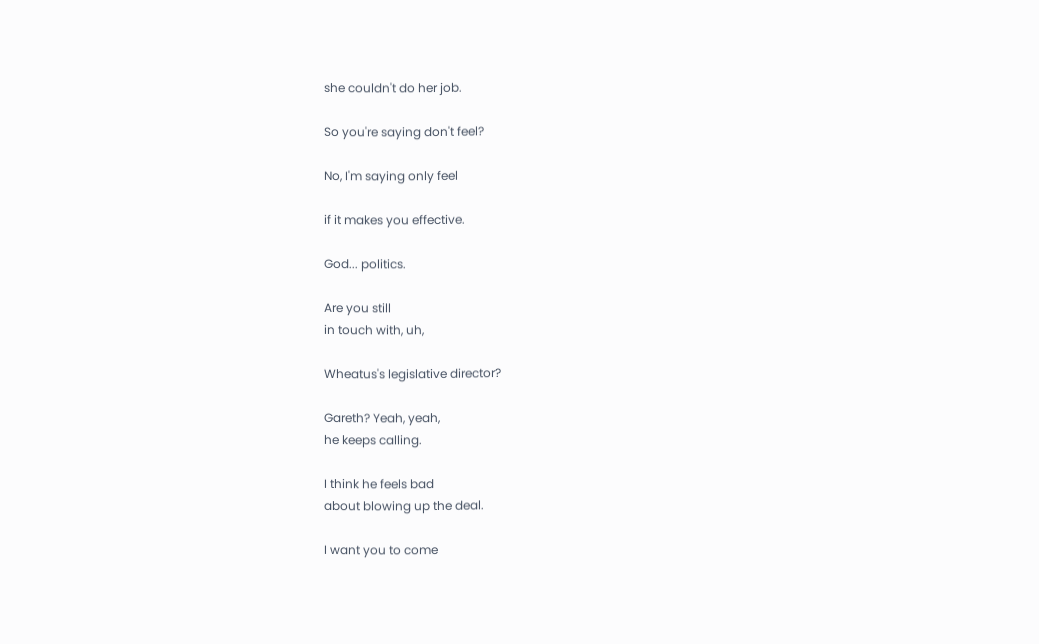she couldn't do her job.

So you're saying don't feel?

No, I'm saying only feel

if it makes you effective.

God... politics.

Are you still
in touch with, uh,

Wheatus's legislative director?

Gareth? Yeah, yeah,
he keeps calling.

I think he feels bad
about blowing up the deal.

I want you to come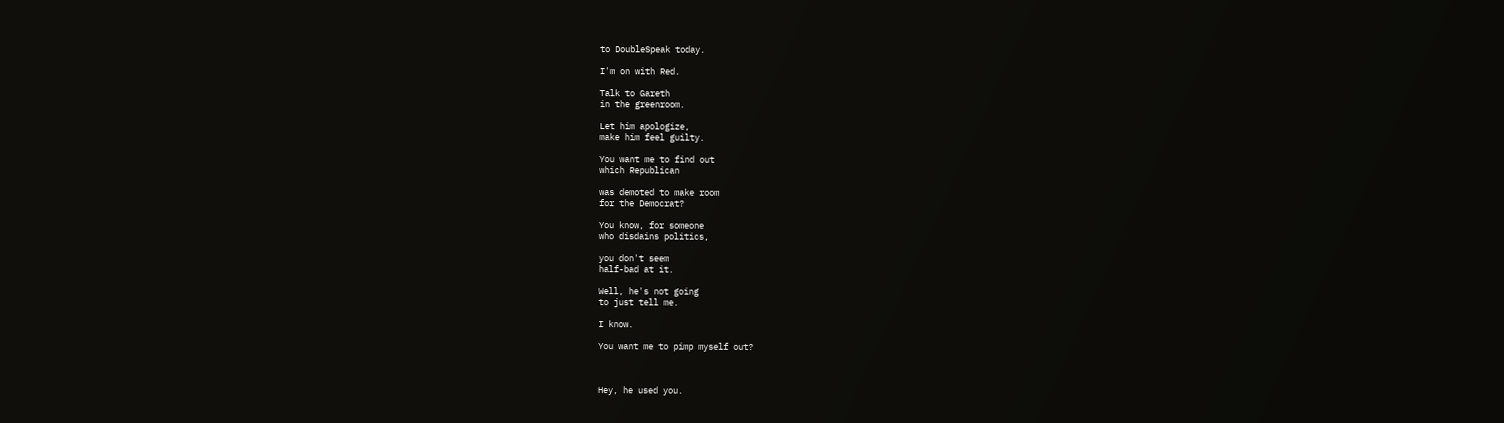to DoubleSpeak today.

I'm on with Red.

Talk to Gareth
in the greenroom.

Let him apologize,
make him feel guilty.

You want me to find out
which Republican

was demoted to make room
for the Democrat?

You know, for someone
who disdains politics,

you don't seem
half-bad at it.

Well, he's not going
to just tell me.

I know.

You want me to pimp myself out?



Hey, he used you.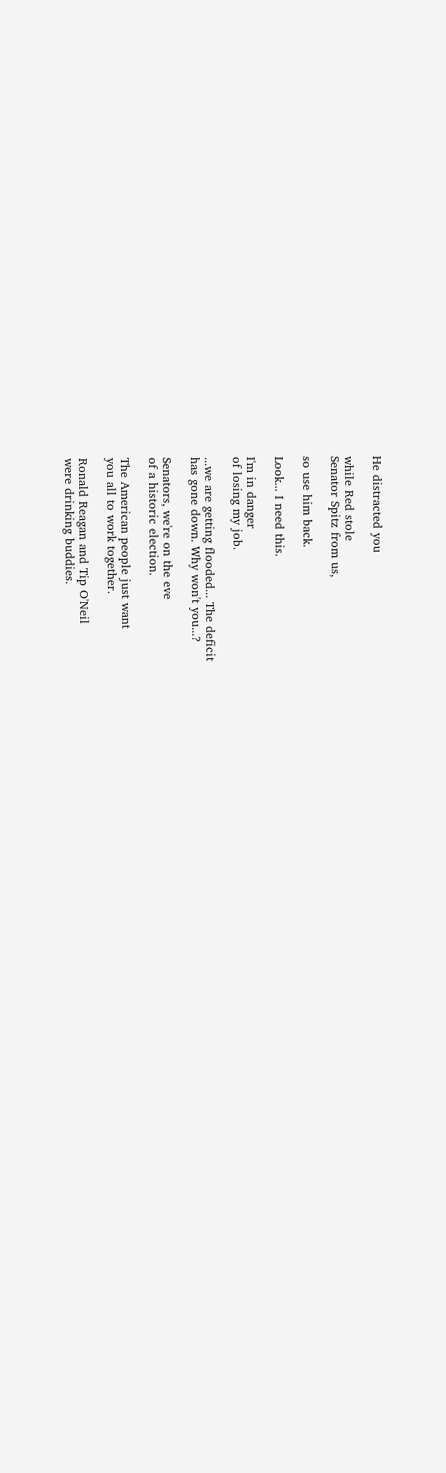He distracted you

while Red stole
Senator Spitz from us,

so use him back.

Look... I need this.

I'm in danger
of losing my job.

...we are getting flooded... The deficit
has gone down. Why won't you...?

Senators, we're on the eve
of a historic election.

The American people just want
you all to work together.

Ronald Reagan and Tip O'Neil
were drinking buddies.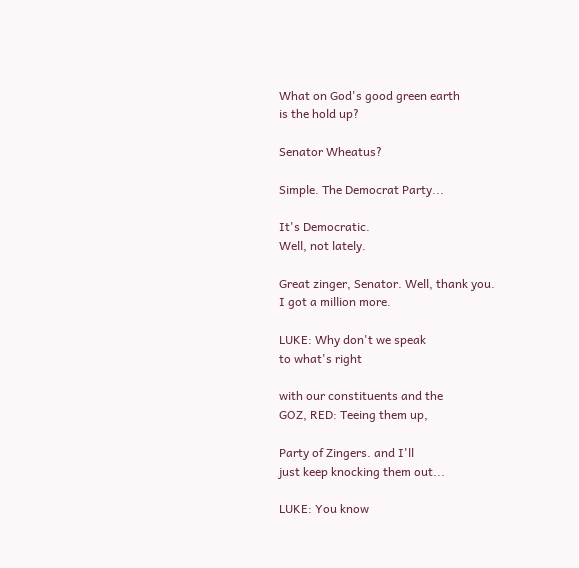What on God's good green earth
is the hold up?

Senator Wheatus?

Simple. The Democrat Party...

It's Democratic.
Well, not lately.

Great zinger, Senator. Well, thank you.
I got a million more.

LUKE: Why don't we speak
to what's right

with our constituents and the
GOZ, RED: Teeing them up,

Party of Zingers. and I'll
just keep knocking them out...

LUKE: You know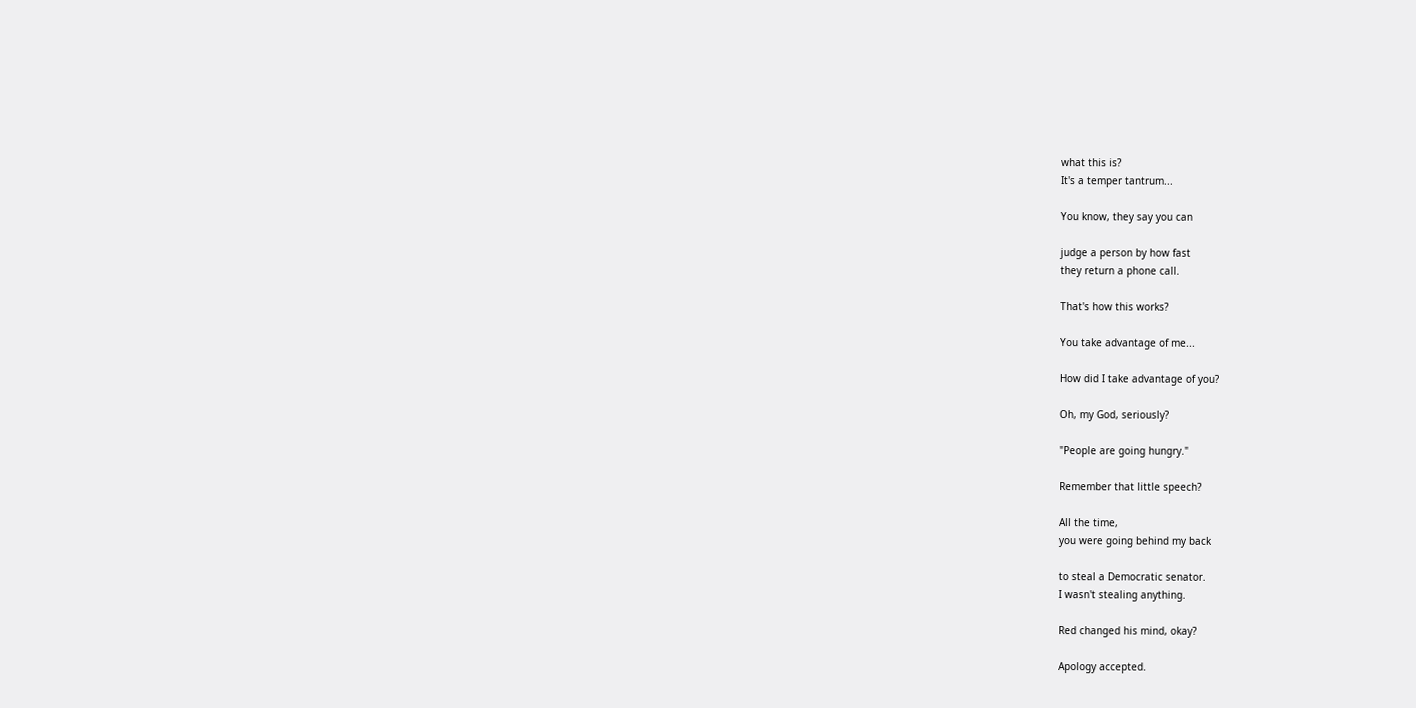what this is?
It's a temper tantrum...

You know, they say you can

judge a person by how fast
they return a phone call.

That's how this works?

You take advantage of me...

How did I take advantage of you?

Oh, my God, seriously?

"People are going hungry."

Remember that little speech?

All the time,
you were going behind my back

to steal a Democratic senator.
I wasn't stealing anything.

Red changed his mind, okay?

Apology accepted.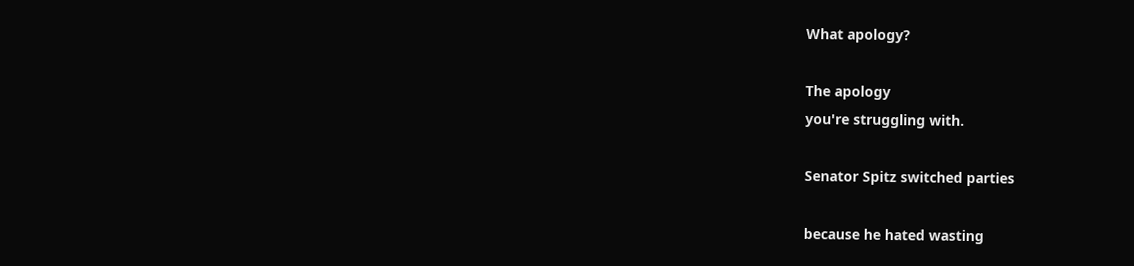What apology?

The apology
you're struggling with.

Senator Spitz switched parties

because he hated wasting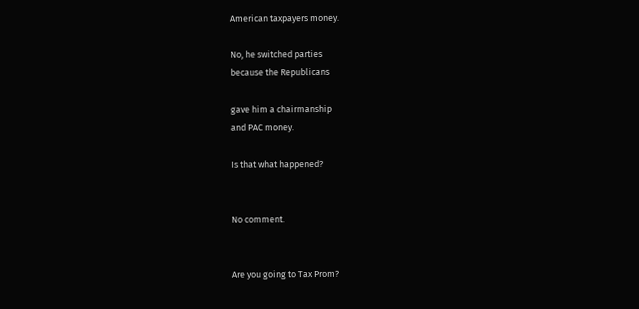American taxpayers money.

No, he switched parties
because the Republicans

gave him a chairmanship
and PAC money.

Is that what happened?


No comment.


Are you going to Tax Prom?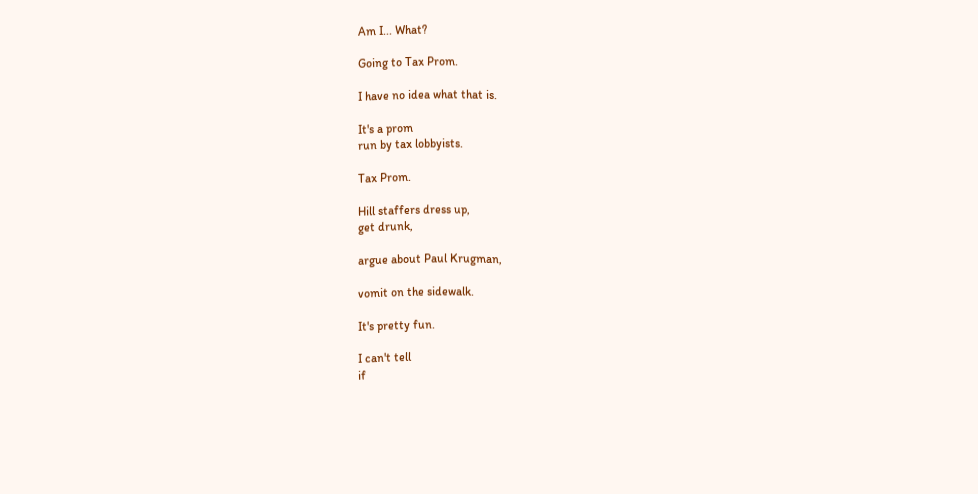Am I... What?

Going to Tax Prom.

I have no idea what that is.

It's a prom
run by tax lobbyists.

Tax Prom.

Hill staffers dress up,
get drunk,

argue about Paul Krugman,

vomit on the sidewalk.

It's pretty fun.

I can't tell
if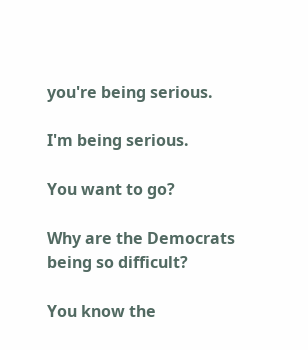you're being serious.

I'm being serious.

You want to go?

Why are the Democrats
being so difficult?

You know the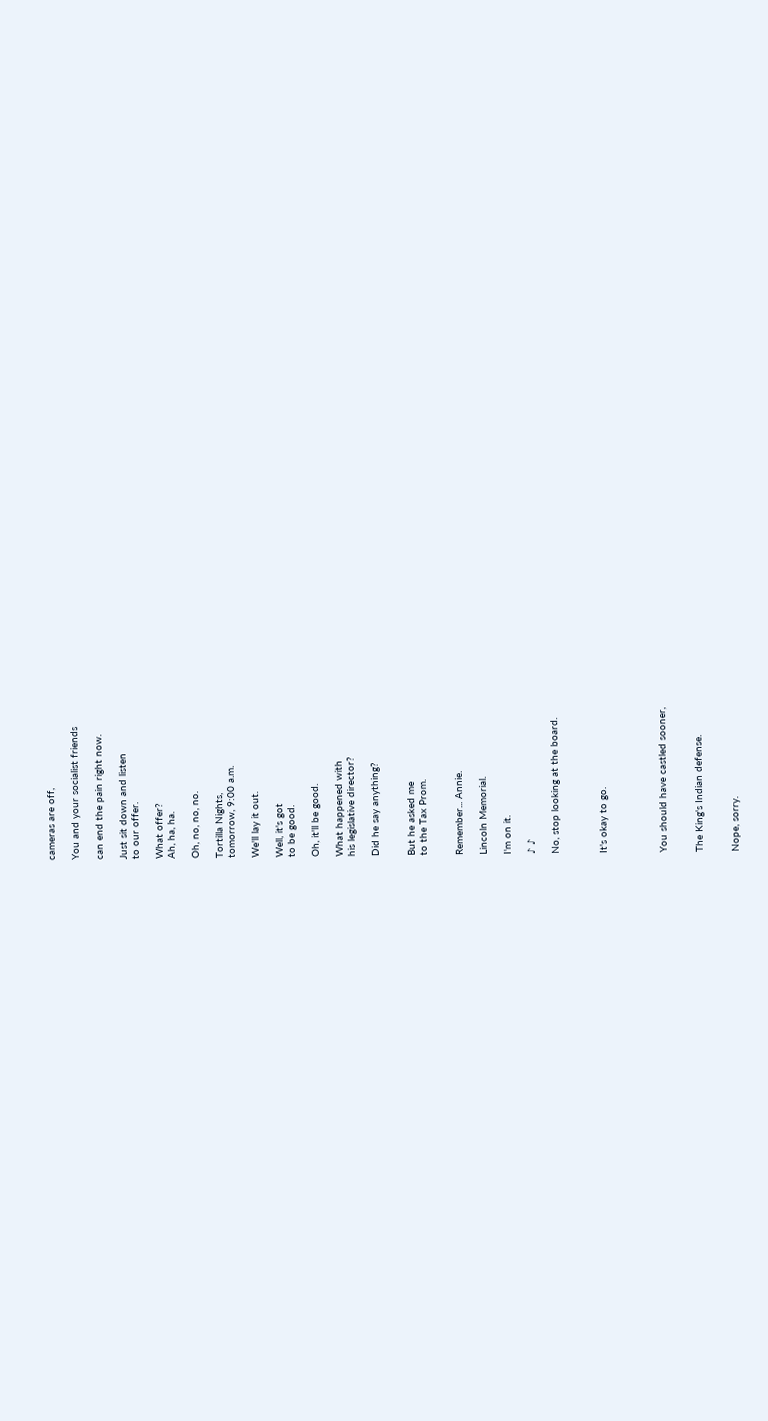cameras are off,

You and your socialist friends

can end the pain right now.

Just sit down and listen
to our offer.

What offer?
Ah, ha, ha.

Oh, no, no, no.

Tortilla Nights,
tomorrow, 9:00 a.m.

We'll lay it out.

Well, it's got
to be good.

Oh, it'll be good.

What happened with
his legislative director?

Did he say anything?


But he asked me
to the Tax Prom.


Remember... Annie.

Lincoln Memorial.

I'm on it.

♪ ♪

No, stop looking at the board.



It's okay to go.




You should have castled sooner,


The King's Indian defense.


Nope, sorry.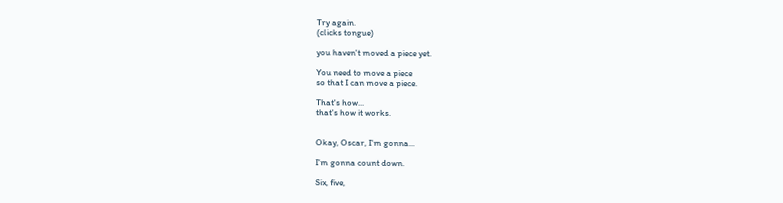Try again.
(clicks tongue)

you haven't moved a piece yet.

You need to move a piece
so that I can move a piece.

That's how...
that's how it works.


Okay, Oscar, I'm gonna...

I'm gonna count down.

Six, five,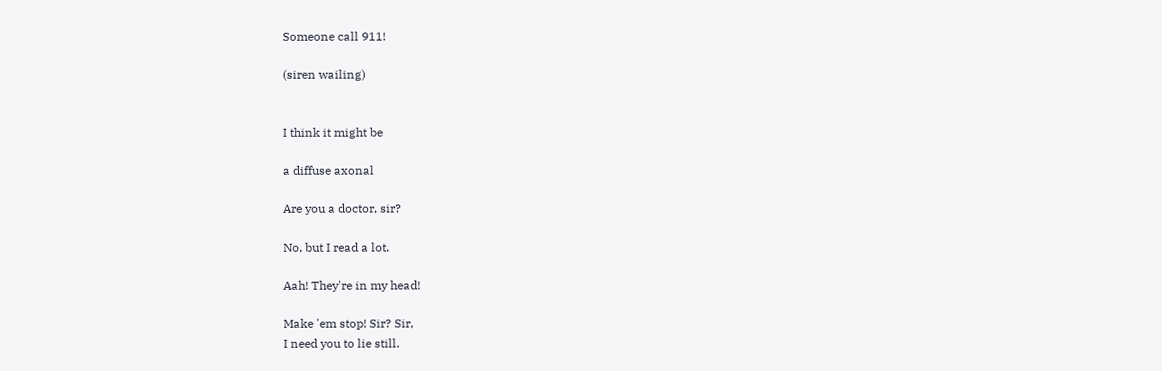Someone call 911!

(siren wailing)


I think it might be

a diffuse axonal

Are you a doctor, sir?

No, but I read a lot.

Aah! They're in my head!

Make 'em stop! Sir? Sir,
I need you to lie still.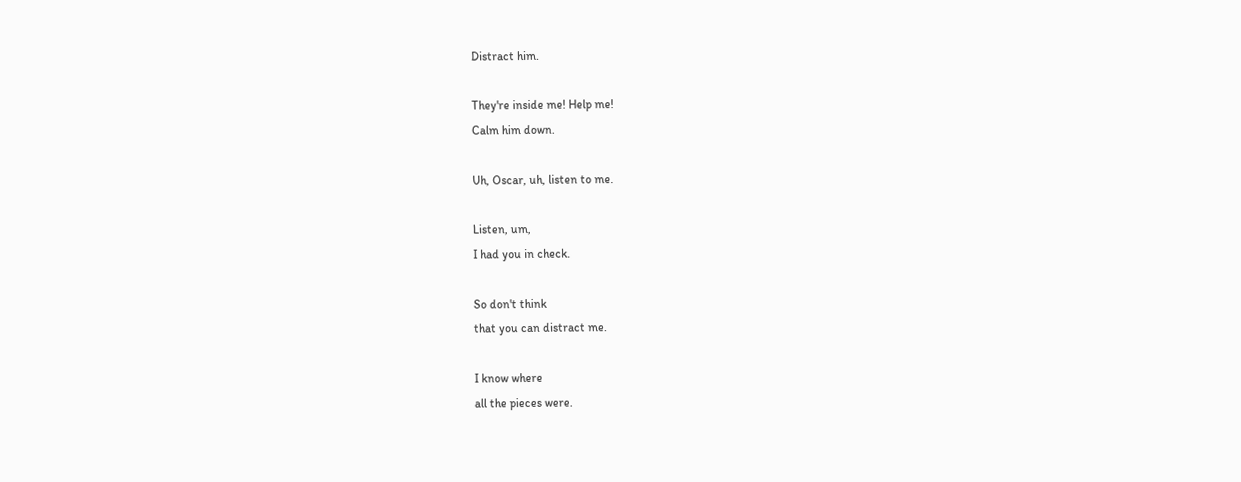Distract him.

They're inside me! Help me!
Calm him down.

Uh, Oscar, uh, listen to me.

Listen, um,
I had you in check.

So don't think
that you can distract me.

I know where
all the pieces were.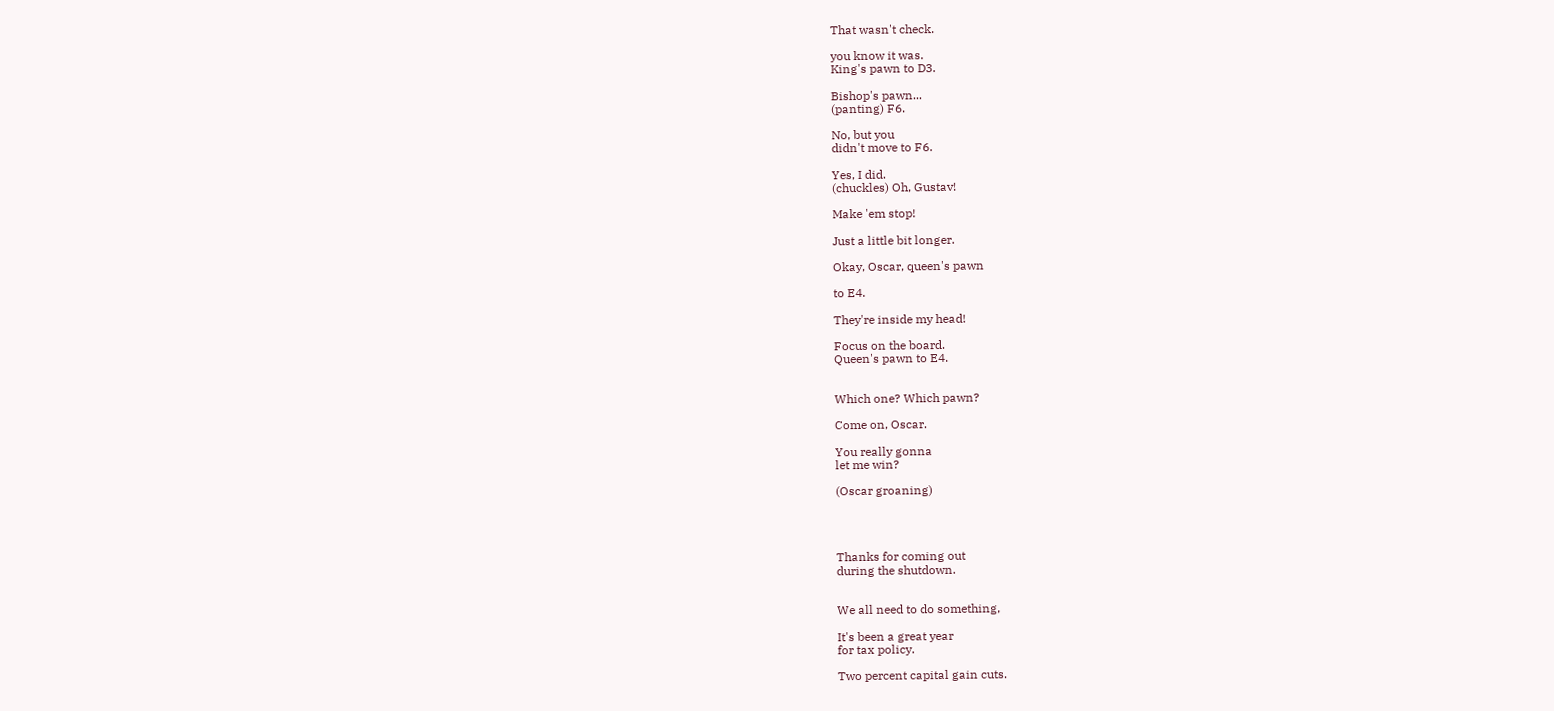That wasn't check.

you know it was.
King's pawn to D3.

Bishop's pawn...
(panting) F6.

No, but you
didn't move to F6.

Yes, I did.
(chuckles) Oh, Gustav!

Make 'em stop!

Just a little bit longer.

Okay, Oscar, queen's pawn

to E4.

They're inside my head!

Focus on the board.
Queen's pawn to E4.


Which one? Which pawn?

Come on, Oscar.

You really gonna
let me win?

(Oscar groaning)




Thanks for coming out
during the shutdown.


We all need to do something,

It's been a great year
for tax policy.

Two percent capital gain cuts.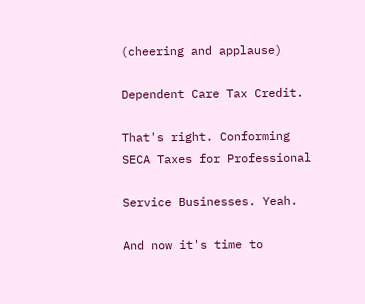(cheering and applause)

Dependent Care Tax Credit.

That's right. Conforming
SECA Taxes for Professional

Service Businesses. Yeah.

And now it's time to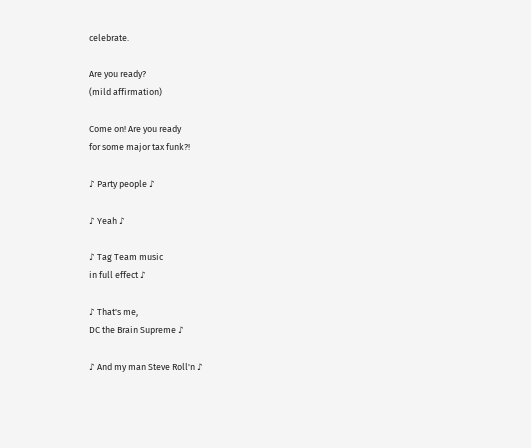celebrate.

Are you ready?
(mild affirmation)

Come on! Are you ready
for some major tax funk?!

♪ Party people ♪

♪ Yeah ♪

♪ Tag Team music
in full effect ♪

♪ That's me,
DC the Brain Supreme ♪

♪ And my man Steve Roll'n ♪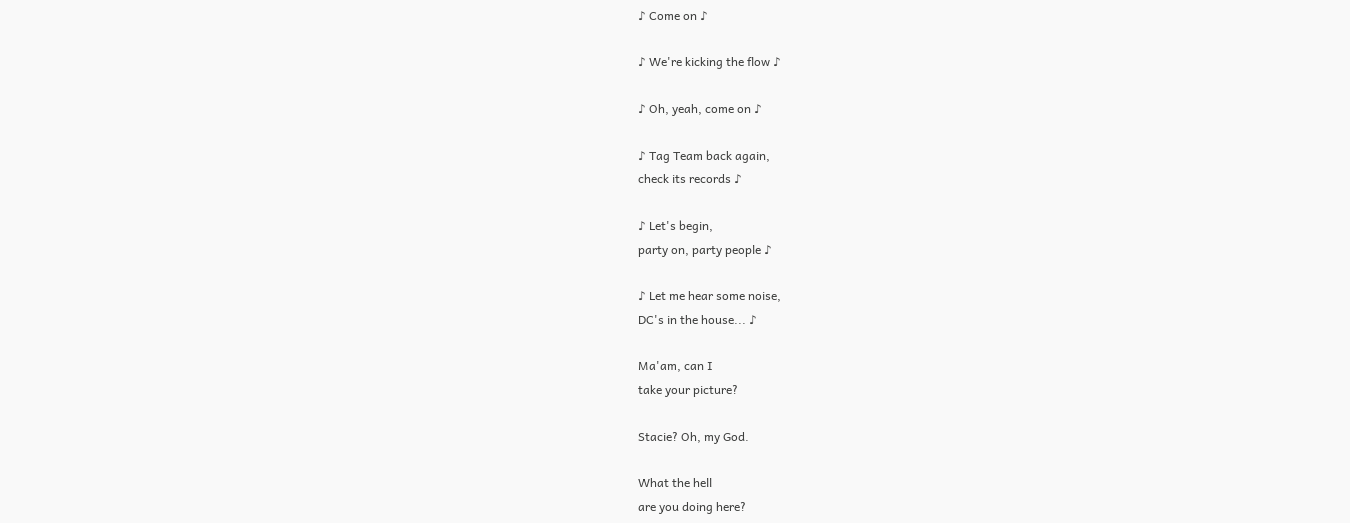♪ Come on ♪

♪ We're kicking the flow ♪

♪ Oh, yeah, come on ♪

♪ Tag Team back again,
check its records ♪

♪ Let's begin,
party on, party people ♪

♪ Let me hear some noise,
DC's in the house... ♪

Ma'am, can I
take your picture?

Stacie? Oh, my God.

What the hell
are you doing here?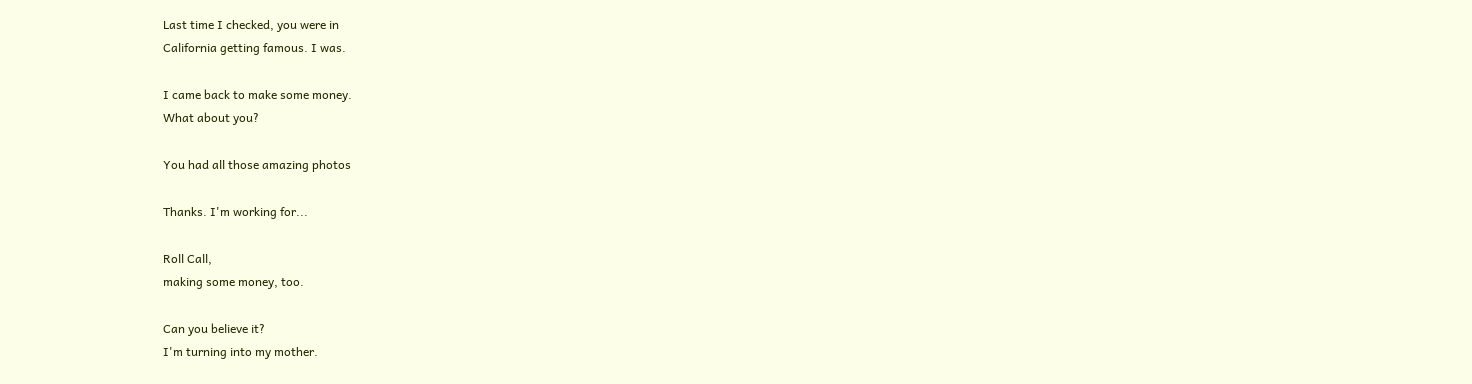Last time I checked, you were in
California getting famous. I was.

I came back to make some money.
What about you?

You had all those amazing photos

Thanks. I'm working for...

Roll Call,
making some money, too.

Can you believe it?
I'm turning into my mother.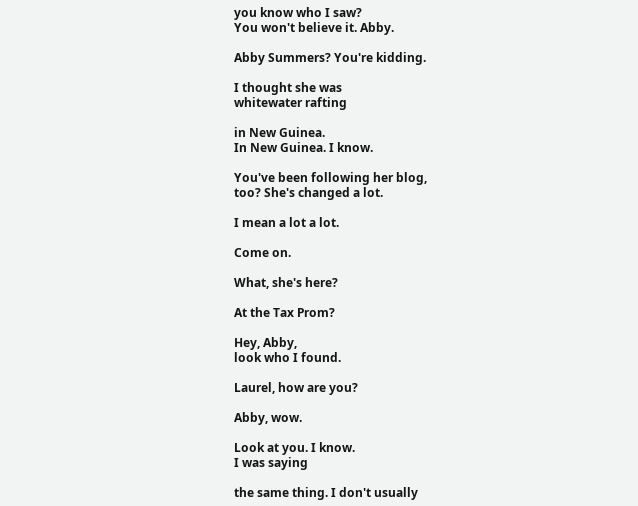you know who I saw?
You won't believe it. Abby.

Abby Summers? You're kidding.

I thought she was
whitewater rafting

in New Guinea.
In New Guinea. I know.

You've been following her blog,
too? She's changed a lot.

I mean a lot a lot.

Come on.

What, she's here?

At the Tax Prom?

Hey, Abby,
look who I found.

Laurel, how are you?

Abby, wow.

Look at you. I know.
I was saying

the same thing. I don't usually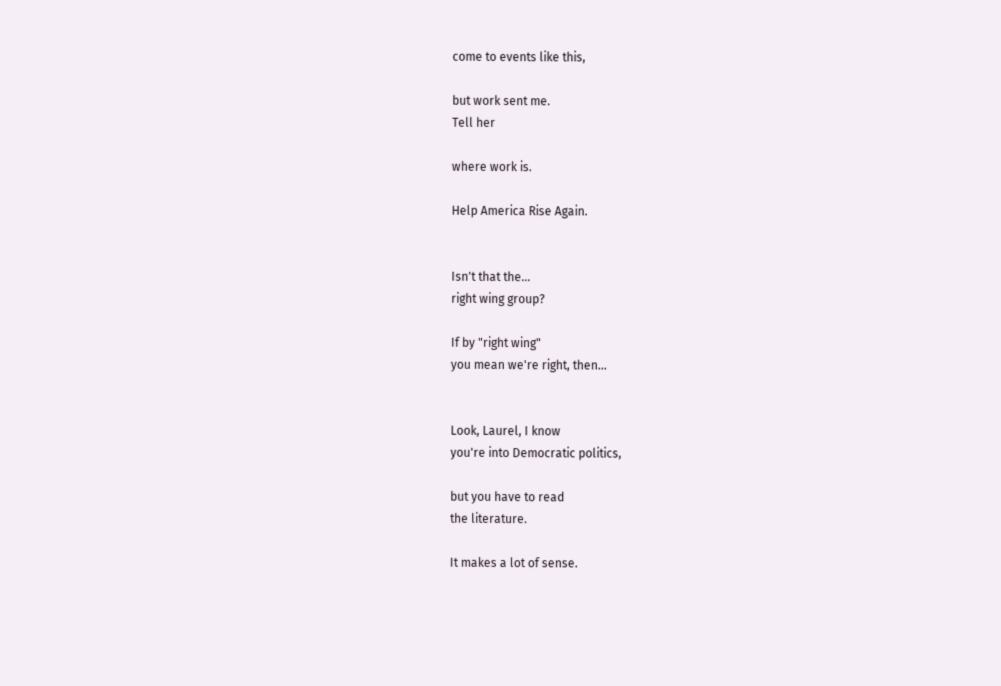come to events like this,

but work sent me.
Tell her

where work is.

Help America Rise Again.


Isn't that the...
right wing group?

If by "right wing"
you mean we're right, then...


Look, Laurel, I know
you're into Democratic politics,

but you have to read
the literature.

It makes a lot of sense.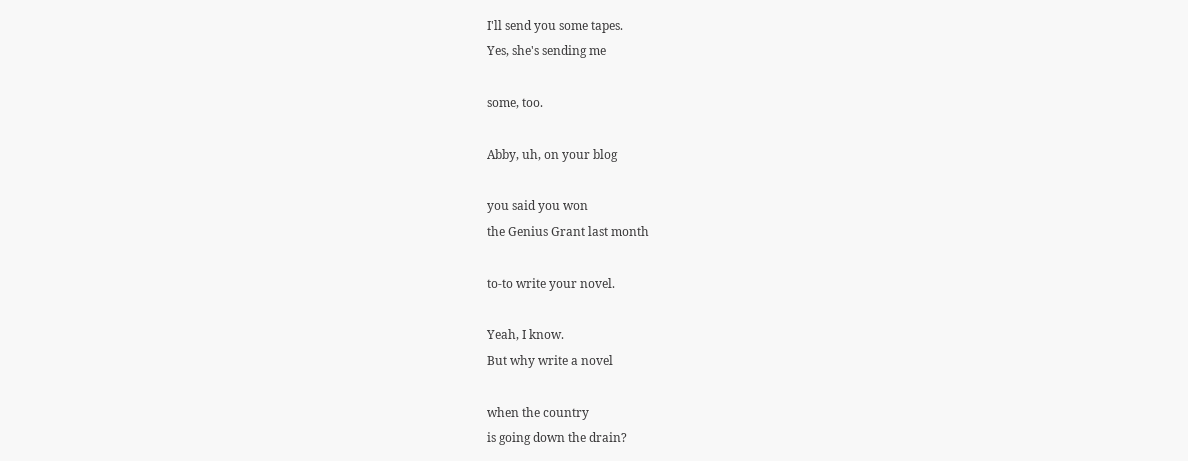I'll send you some tapes.
Yes, she's sending me

some, too.

Abby, uh, on your blog

you said you won
the Genius Grant last month

to-to write your novel.

Yeah, I know.
But why write a novel

when the country
is going down the drain?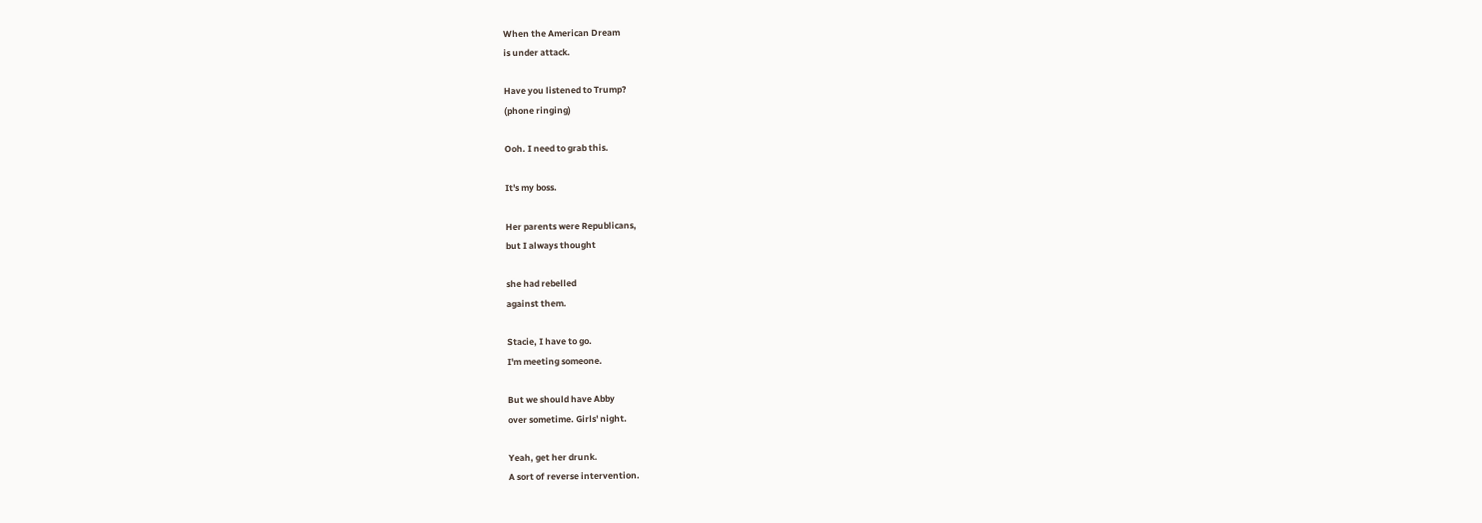When the American Dream
is under attack.

Have you listened to Trump?
(phone ringing)

Ooh. I need to grab this.

It's my boss.

Her parents were Republicans,
but I always thought

she had rebelled
against them.

Stacie, I have to go.
I'm meeting someone.

But we should have Abby
over sometime. Girls' night.

Yeah, get her drunk.
A sort of reverse intervention.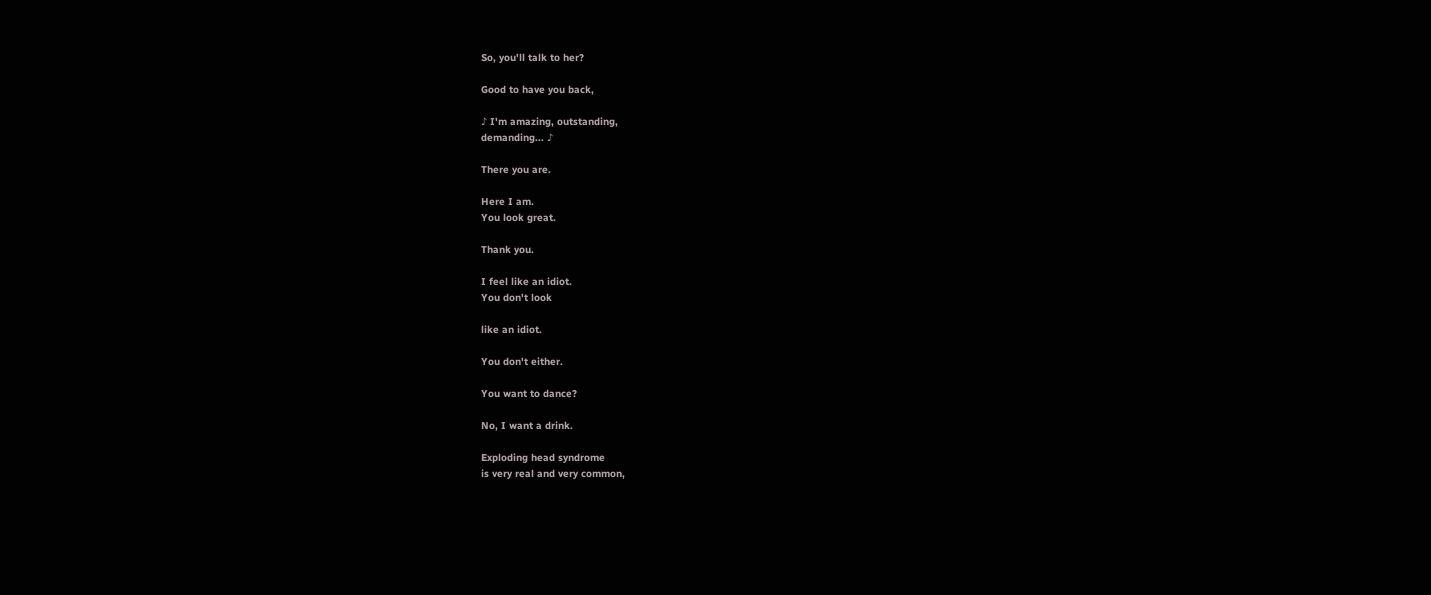So, you'll talk to her?

Good to have you back,

♪ I'm amazing, outstanding,
demanding... ♪

There you are.

Here I am.
You look great.

Thank you.

I feel like an idiot.
You don't look

like an idiot.

You don't either.

You want to dance?

No, I want a drink.

Exploding head syndrome
is very real and very common,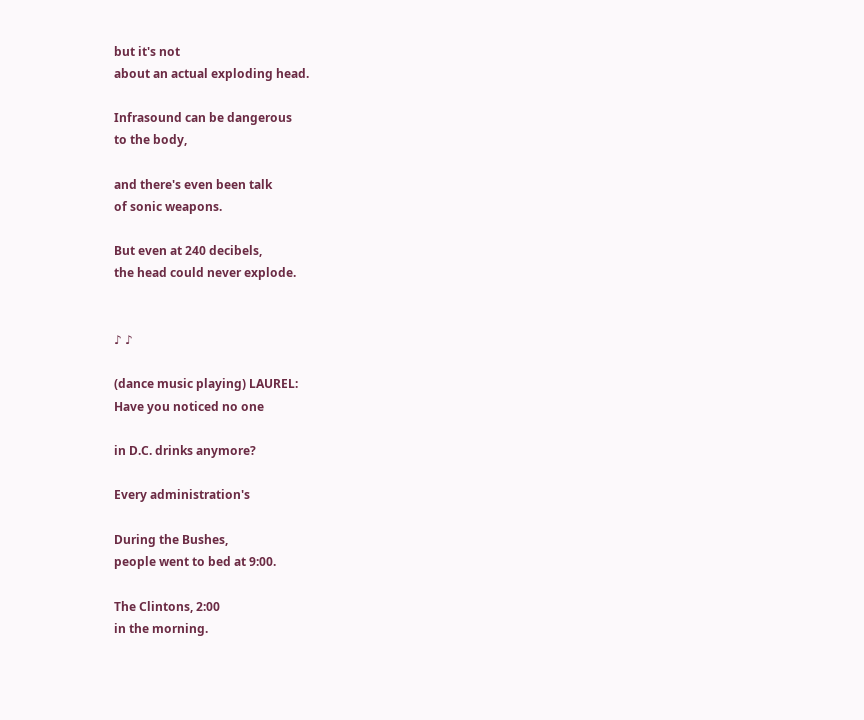but it's not
about an actual exploding head.

Infrasound can be dangerous
to the body,

and there's even been talk
of sonic weapons.

But even at 240 decibels,
the head could never explode.


♪ ♪

(dance music playing) LAUREL:
Have you noticed no one

in D.C. drinks anymore?

Every administration's

During the Bushes,
people went to bed at 9:00.

The Clintons, 2:00
in the morning.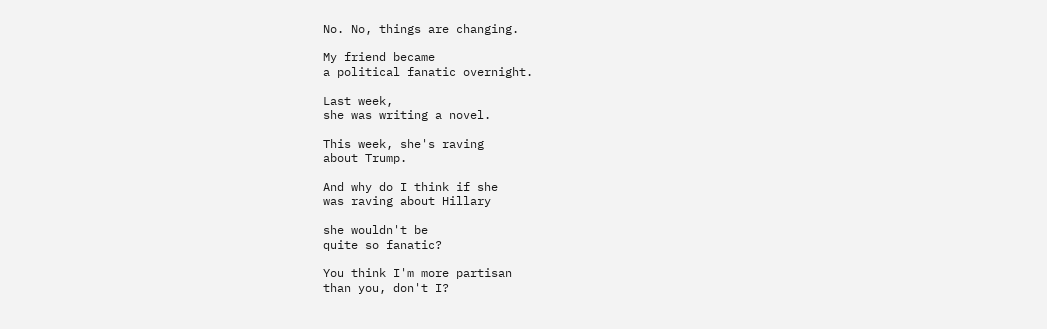No. No, things are changing.

My friend became
a political fanatic overnight.

Last week,
she was writing a novel.

This week, she's raving
about Trump.

And why do I think if she
was raving about Hillary

she wouldn't be
quite so fanatic?

You think I'm more partisan
than you, don't I?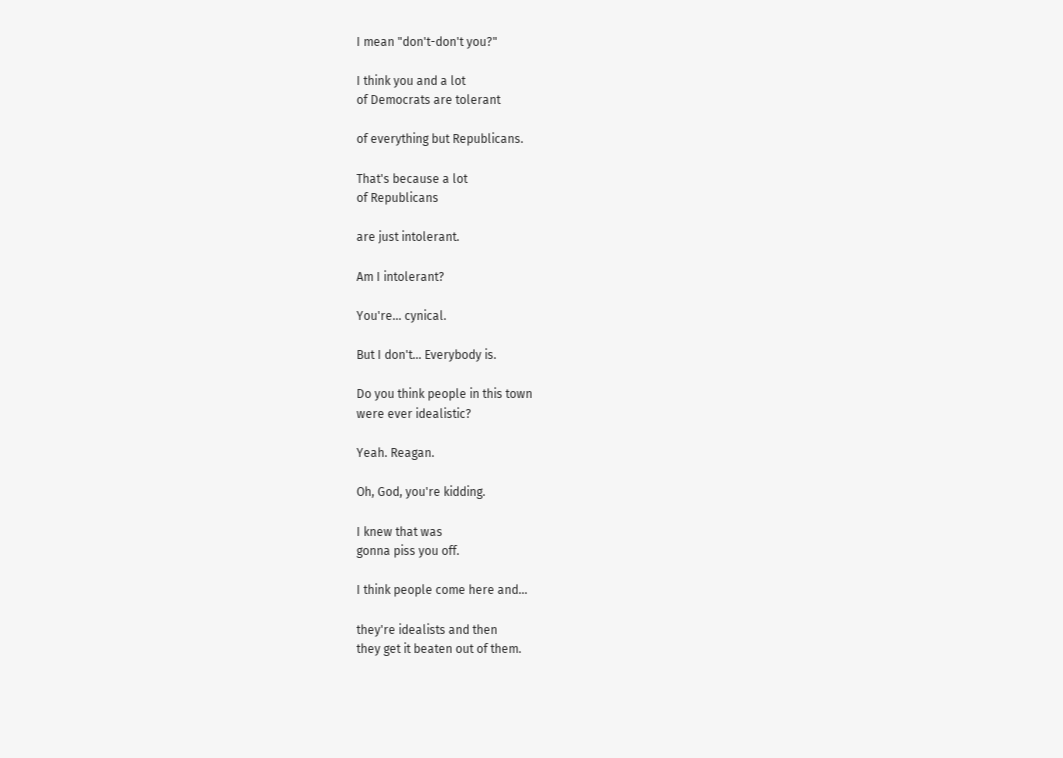I mean "don't-don't you?"

I think you and a lot
of Democrats are tolerant

of everything but Republicans.

That's because a lot
of Republicans

are just intolerant.

Am I intolerant?

You're... cynical.

But I don't... Everybody is.

Do you think people in this town
were ever idealistic?

Yeah. Reagan.

Oh, God, you're kidding.

I knew that was
gonna piss you off.

I think people come here and...

they're idealists and then
they get it beaten out of them.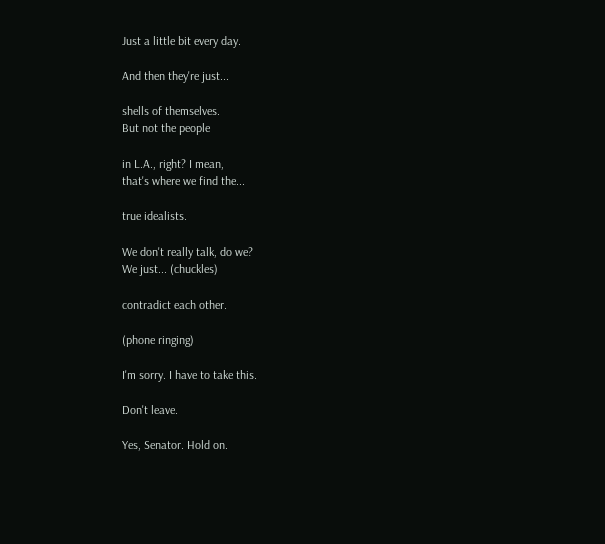Just a little bit every day.

And then they're just...

shells of themselves.
But not the people

in L.A., right? I mean,
that's where we find the...

true idealists.

We don't really talk, do we?
We just... (chuckles)

contradict each other.

(phone ringing)

I'm sorry. I have to take this.

Don't leave.

Yes, Senator. Hold on.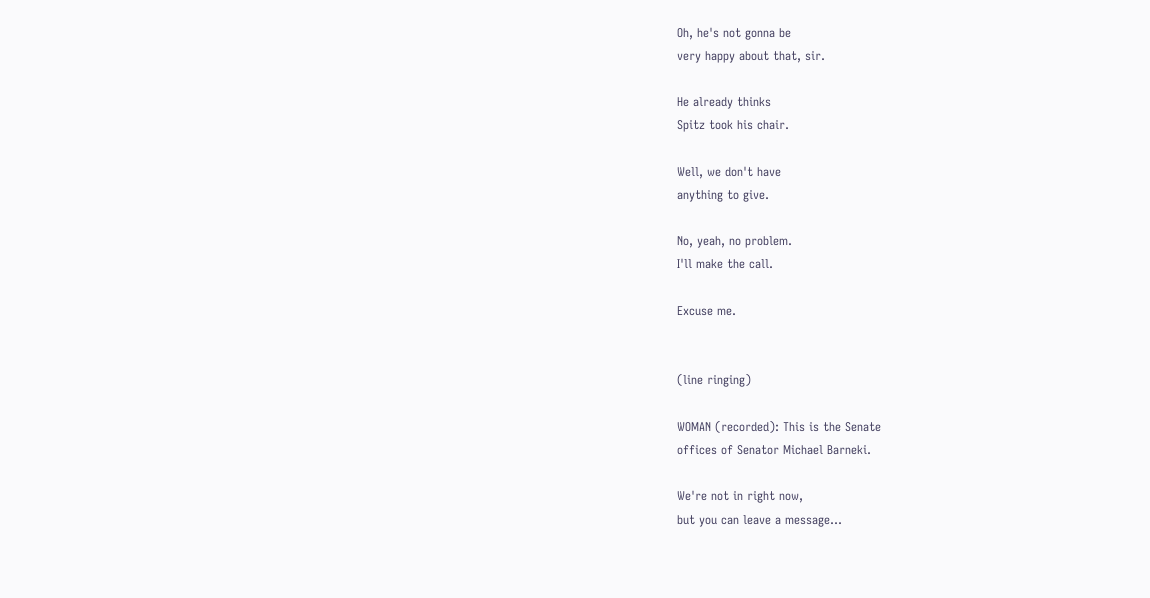Oh, he's not gonna be
very happy about that, sir.

He already thinks
Spitz took his chair.

Well, we don't have
anything to give.

No, yeah, no problem.
I'll make the call.

Excuse me.


(line ringing)

WOMAN (recorded): This is the Senate
offices of Senator Michael Barneki.

We're not in right now,
but you can leave a message...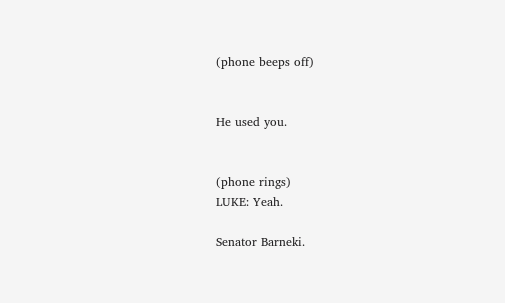(phone beeps off)


He used you.


(phone rings)
LUKE: Yeah.

Senator Barneki.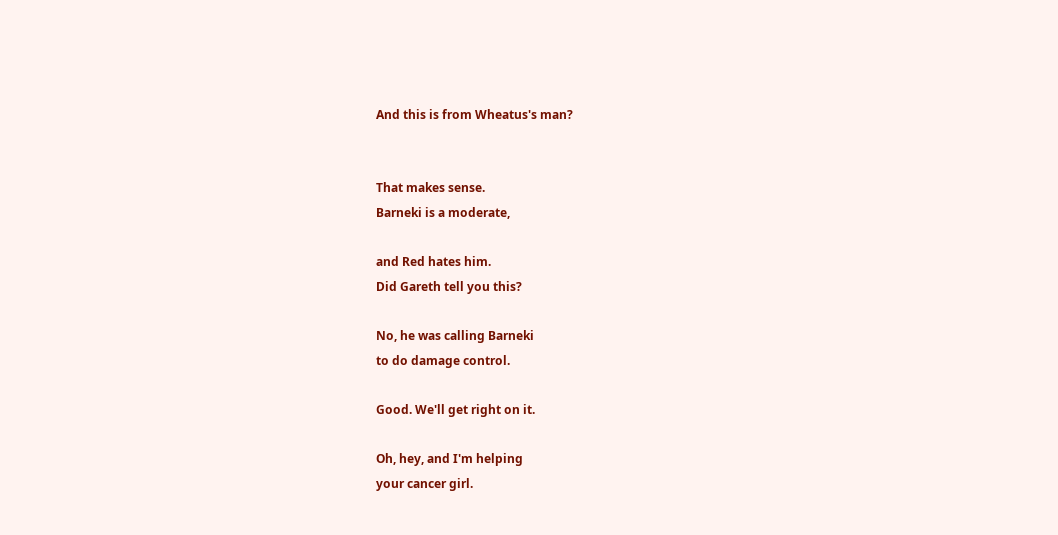And this is from Wheatus's man?


That makes sense.
Barneki is a moderate,

and Red hates him.
Did Gareth tell you this?

No, he was calling Barneki
to do damage control.

Good. We'll get right on it.

Oh, hey, and I'm helping
your cancer girl.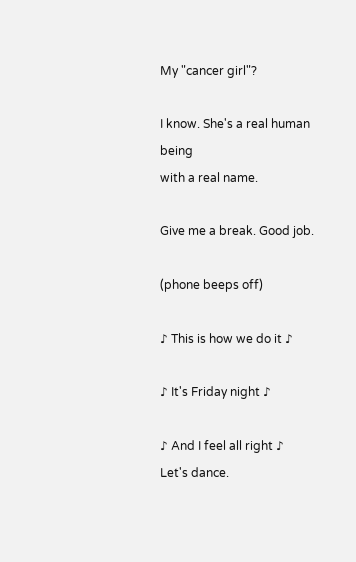My "cancer girl"?

I know. She's a real human being
with a real name.

Give me a break. Good job.

(phone beeps off)

♪ This is how we do it ♪

♪ It's Friday night ♪

♪ And I feel all right ♪
Let's dance.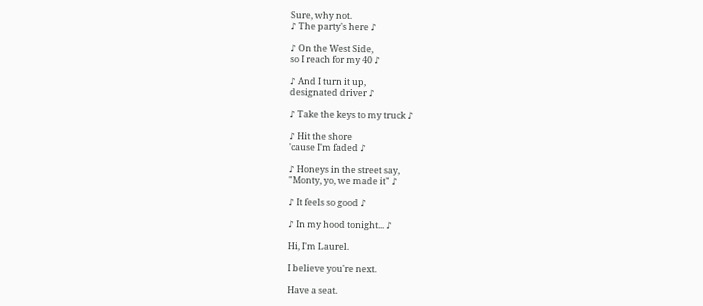Sure, why not.
♪ The party's here ♪

♪ On the West Side,
so I reach for my 40 ♪

♪ And I turn it up,
designated driver ♪

♪ Take the keys to my truck ♪

♪ Hit the shore
'cause I'm faded ♪

♪ Honeys in the street say,
"Monty, yo, we made it" ♪

♪ It feels so good ♪

♪ In my hood tonight... ♪

Hi, I'm Laurel.

I believe you're next.

Have a seat.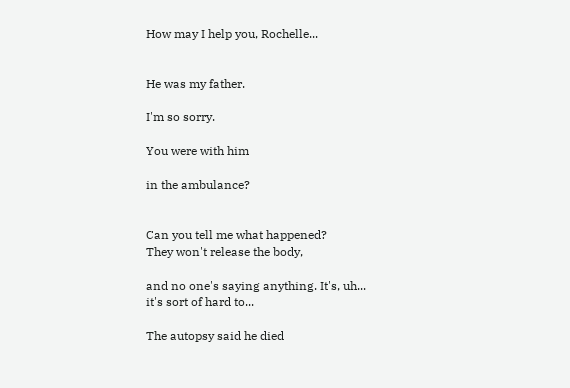How may I help you, Rochelle...


He was my father.

I'm so sorry.

You were with him

in the ambulance?


Can you tell me what happened?
They won't release the body,

and no one's saying anything. It's, uh...
it's sort of hard to...

The autopsy said he died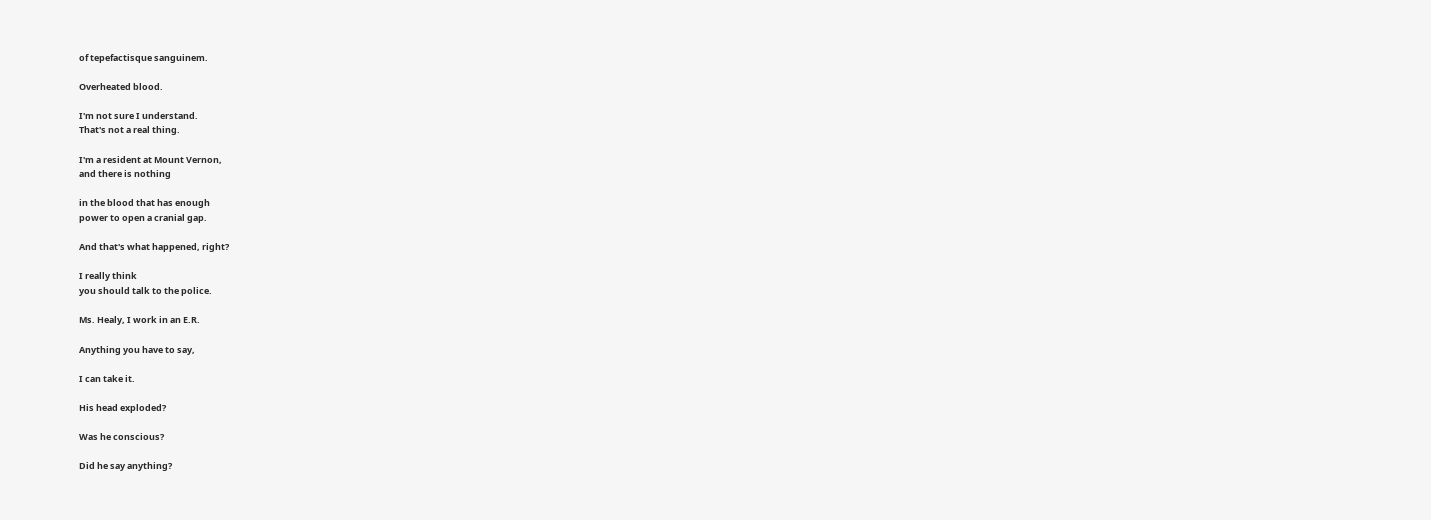of tepefactisque sanguinem.

Overheated blood.

I'm not sure I understand.
That's not a real thing.

I'm a resident at Mount Vernon,
and there is nothing

in the blood that has enough
power to open a cranial gap.

And that's what happened, right?

I really think
you should talk to the police.

Ms. Healy, I work in an E.R.

Anything you have to say,

I can take it.

His head exploded?

Was he conscious?

Did he say anything?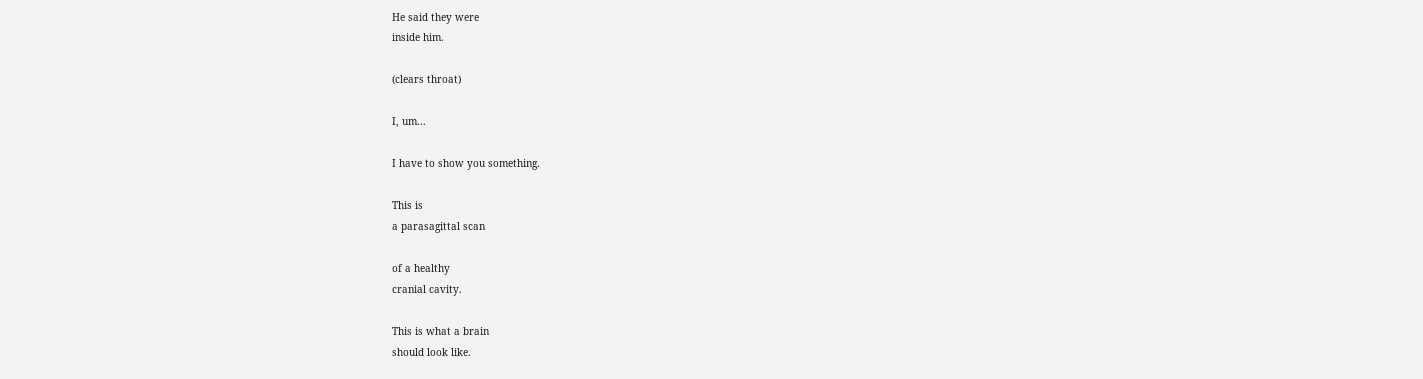He said they were
inside him.

(clears throat)

I, um...

I have to show you something.

This is
a parasagittal scan

of a healthy
cranial cavity.

This is what a brain
should look like.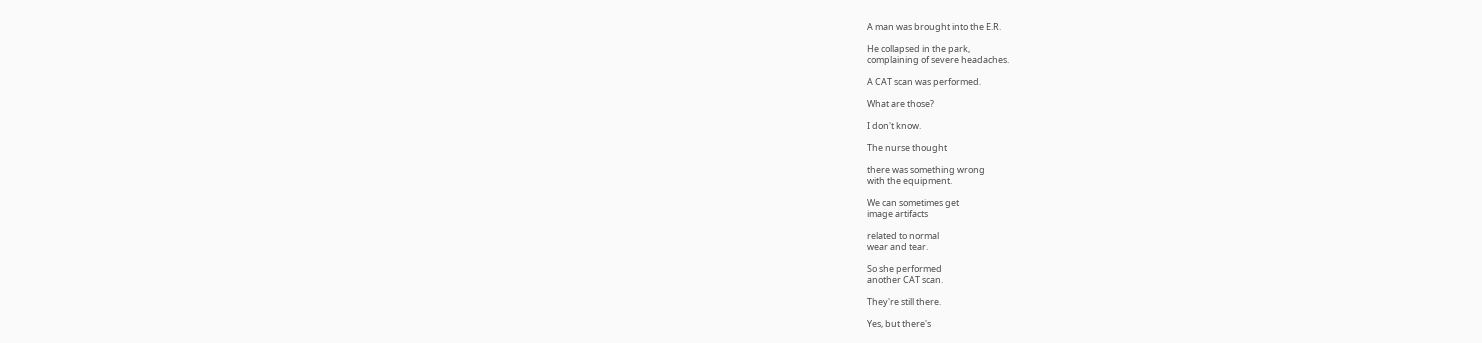A man was brought into the E.R.

He collapsed in the park,
complaining of severe headaches.

A CAT scan was performed.

What are those?

I don't know.

The nurse thought

there was something wrong
with the equipment.

We can sometimes get
image artifacts

related to normal
wear and tear.

So she performed
another CAT scan.

They're still there.

Yes, but there's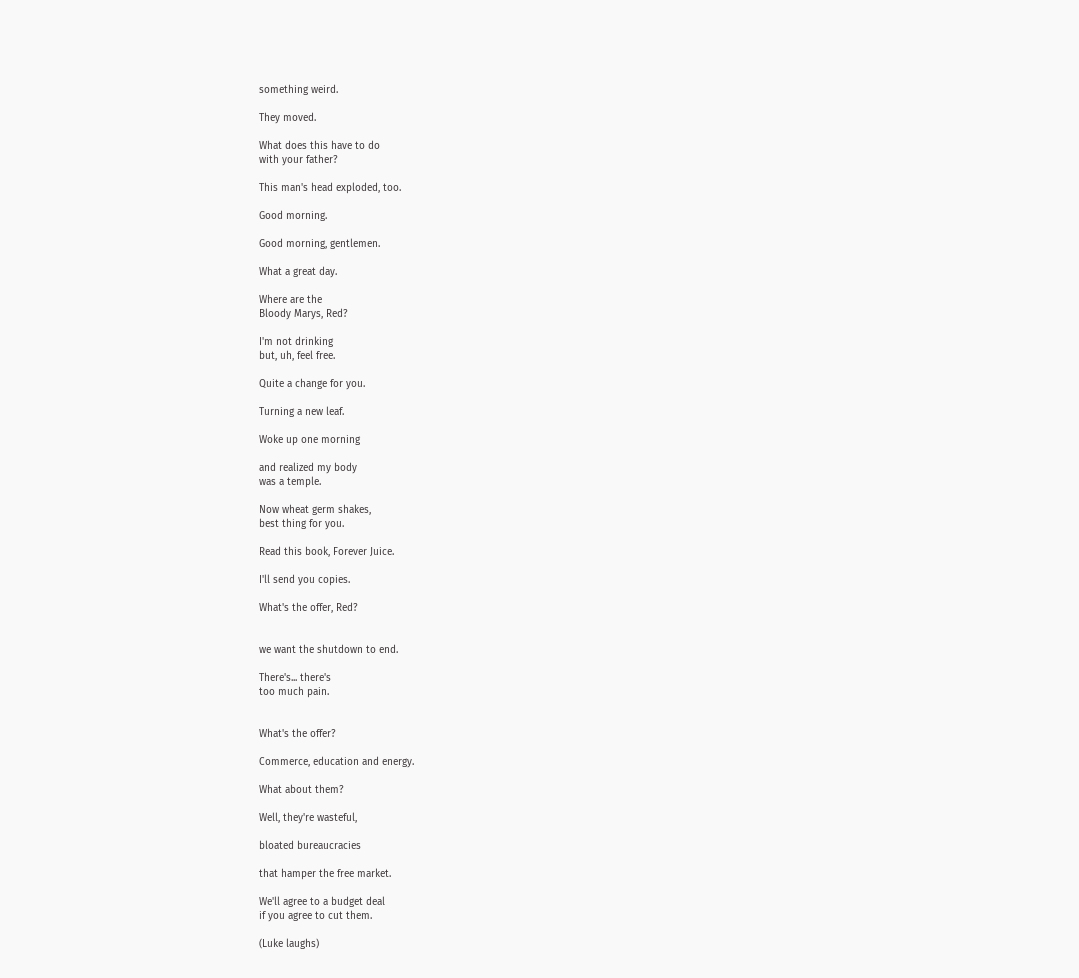something weird.

They moved.

What does this have to do
with your father?

This man's head exploded, too.

Good morning.

Good morning, gentlemen.

What a great day.

Where are the
Bloody Marys, Red?

I'm not drinking
but, uh, feel free.

Quite a change for you.

Turning a new leaf.

Woke up one morning

and realized my body
was a temple.

Now wheat germ shakes,
best thing for you.

Read this book, Forever Juice.

I'll send you copies.

What's the offer, Red?


we want the shutdown to end.

There's... there's
too much pain.


What's the offer?

Commerce, education and energy.

What about them?

Well, they're wasteful,

bloated bureaucracies

that hamper the free market.

We'll agree to a budget deal
if you agree to cut them.

(Luke laughs)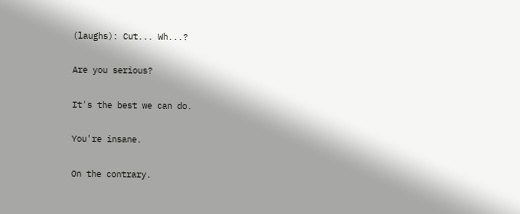(laughs): Cut... Wh...?

Are you serious?

It's the best we can do.

You're insane.

On the contrary.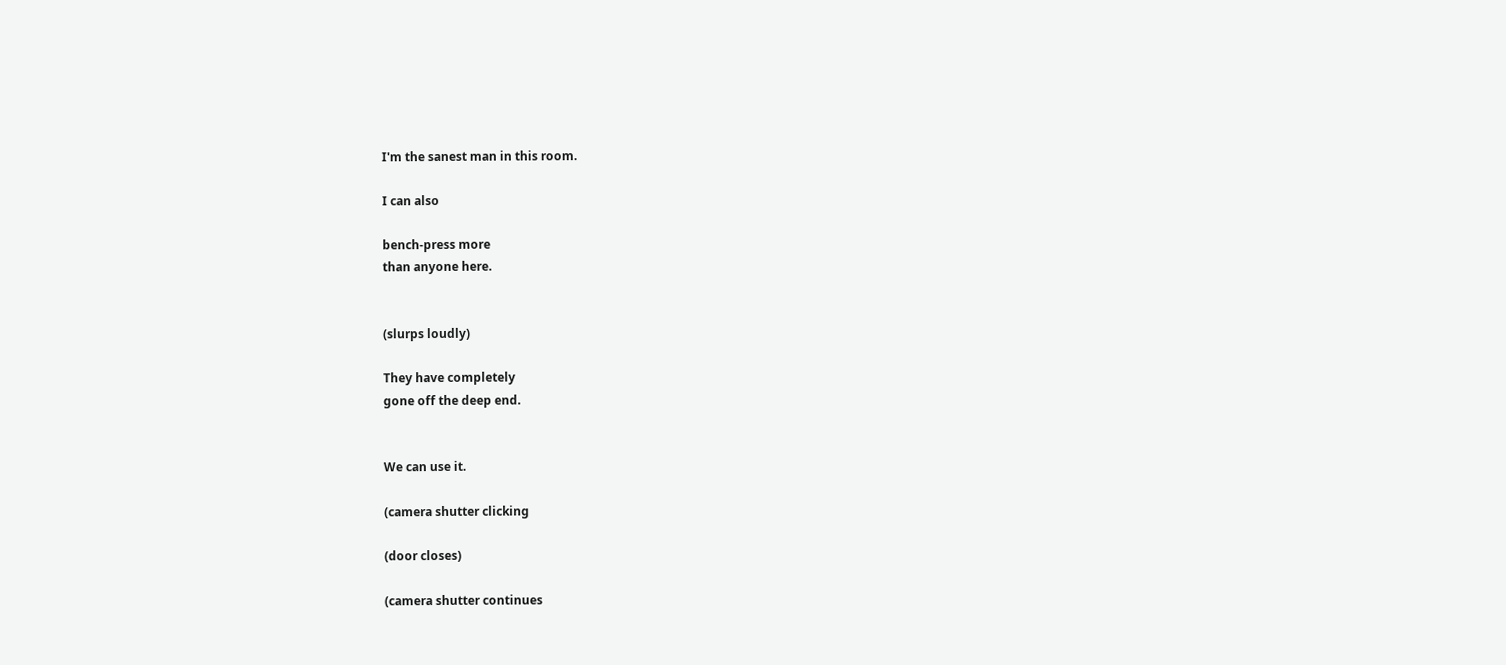I'm the sanest man in this room.

I can also

bench-press more
than anyone here.


(slurps loudly)

They have completely
gone off the deep end.


We can use it.

(camera shutter clicking

(door closes)

(camera shutter continues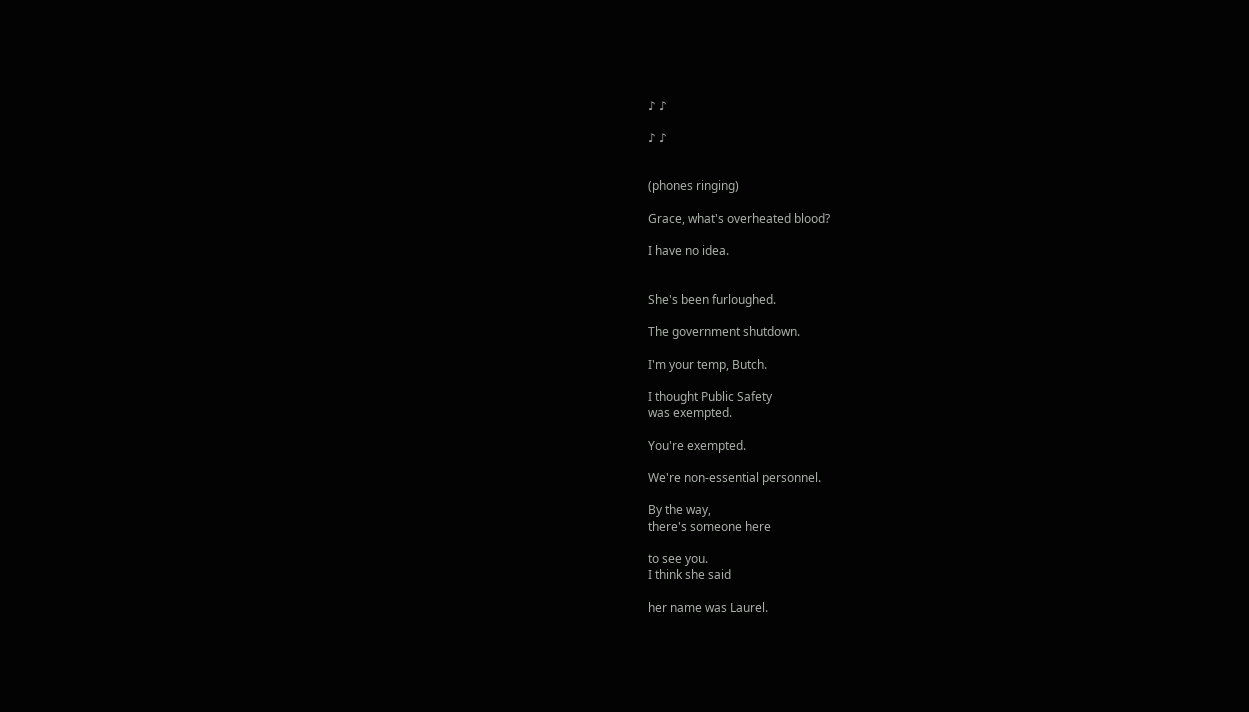♪ ♪

♪ ♪


(phones ringing)

Grace, what's overheated blood?

I have no idea.


She's been furloughed.

The government shutdown.

I'm your temp, Butch.

I thought Public Safety
was exempted.

You're exempted.

We're non-essential personnel.

By the way,
there's someone here

to see you.
I think she said

her name was Laurel.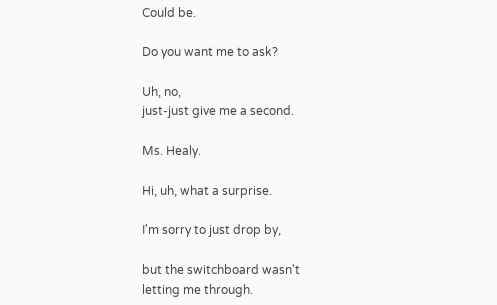Could be.

Do you want me to ask?

Uh, no,
just-just give me a second.

Ms. Healy.

Hi, uh, what a surprise.

I'm sorry to just drop by,

but the switchboard wasn't
letting me through.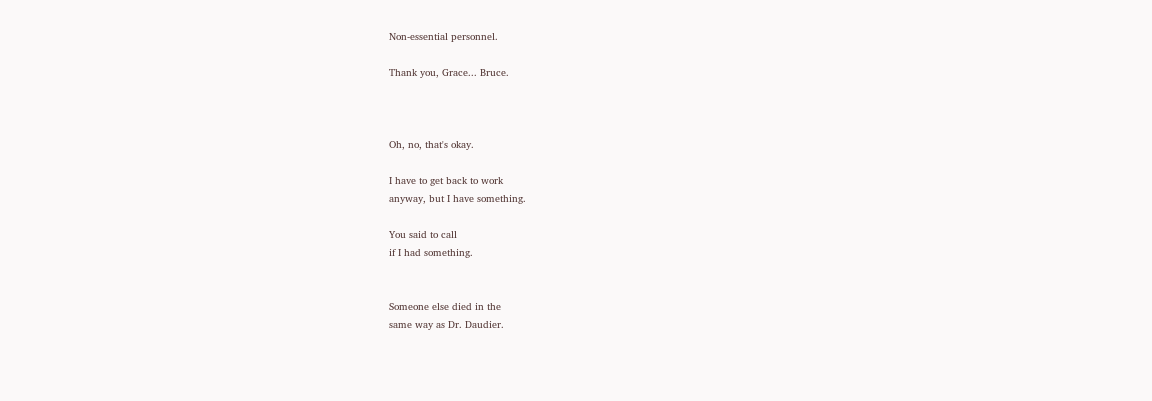Non-essential personnel.

Thank you, Grace... Bruce.



Oh, no, that's okay.

I have to get back to work
anyway, but I have something.

You said to call
if I had something.


Someone else died in the
same way as Dr. Daudier.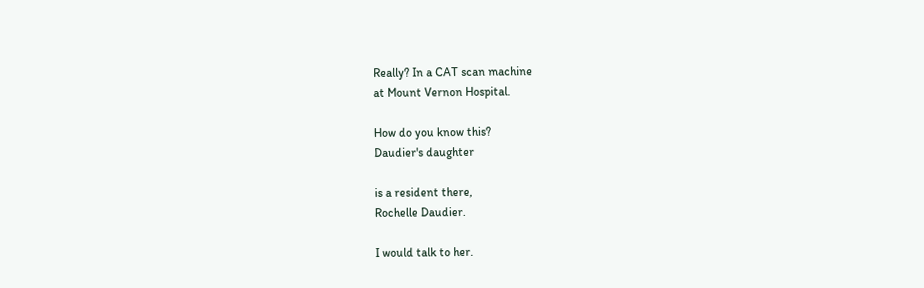Really? In a CAT scan machine
at Mount Vernon Hospital.

How do you know this?
Daudier's daughter

is a resident there,
Rochelle Daudier.

I would talk to her.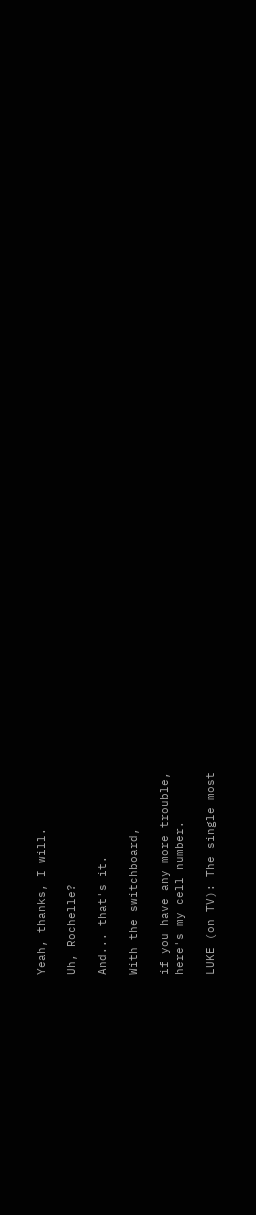Yeah, thanks, I will.

Uh, Rochelle?

And... that's it.

With the switchboard,

if you have any more trouble,
here's my cell number.

LUKE (on TV): The single most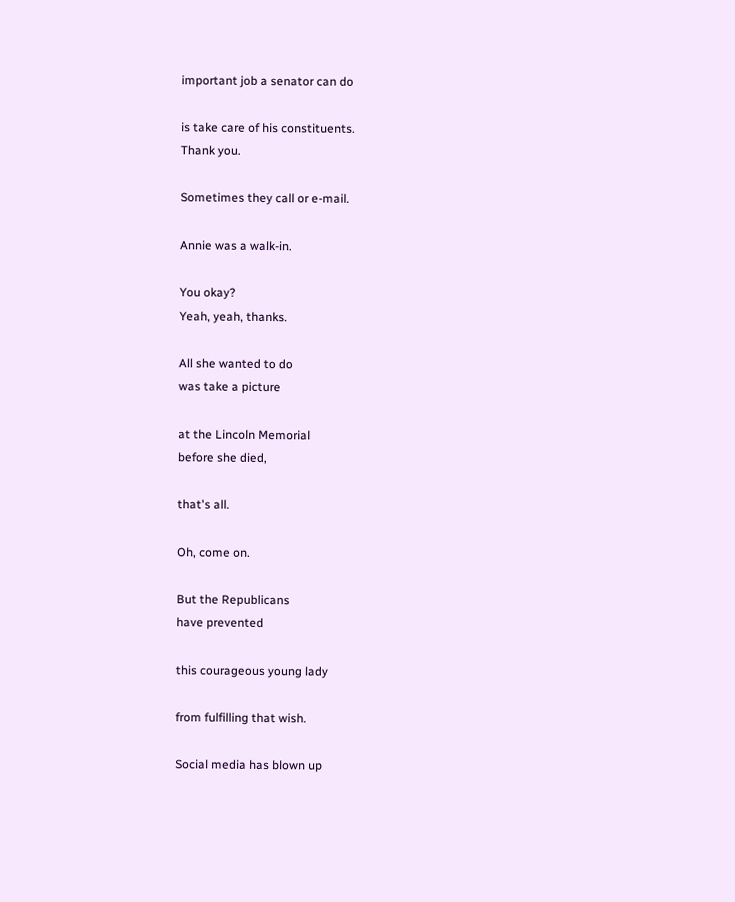important job a senator can do

is take care of his constituents.
Thank you.

Sometimes they call or e-mail.

Annie was a walk-in.

You okay?
Yeah, yeah, thanks.

All she wanted to do
was take a picture

at the Lincoln Memorial
before she died,

that's all.

Oh, come on.

But the Republicans
have prevented

this courageous young lady

from fulfilling that wish.

Social media has blown up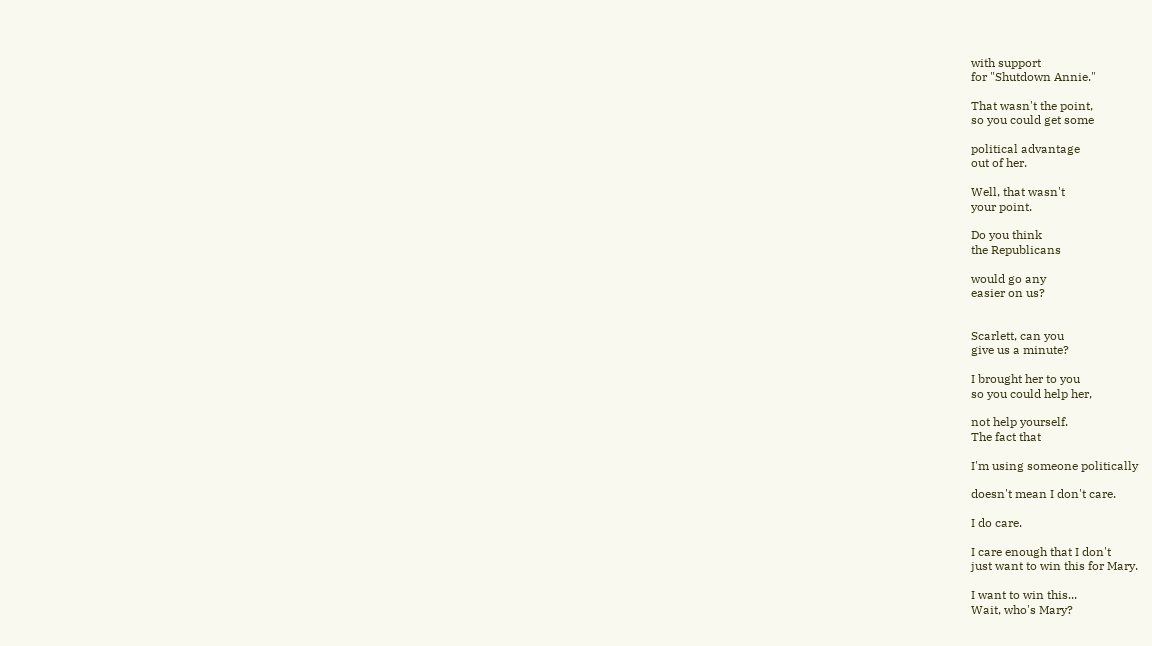with support
for "Shutdown Annie."

That wasn't the point,
so you could get some

political advantage
out of her.

Well, that wasn't
your point.

Do you think
the Republicans

would go any
easier on us?


Scarlett, can you
give us a minute?

I brought her to you
so you could help her,

not help yourself.
The fact that

I'm using someone politically

doesn't mean I don't care.

I do care.

I care enough that I don't
just want to win this for Mary.

I want to win this...
Wait, who's Mary?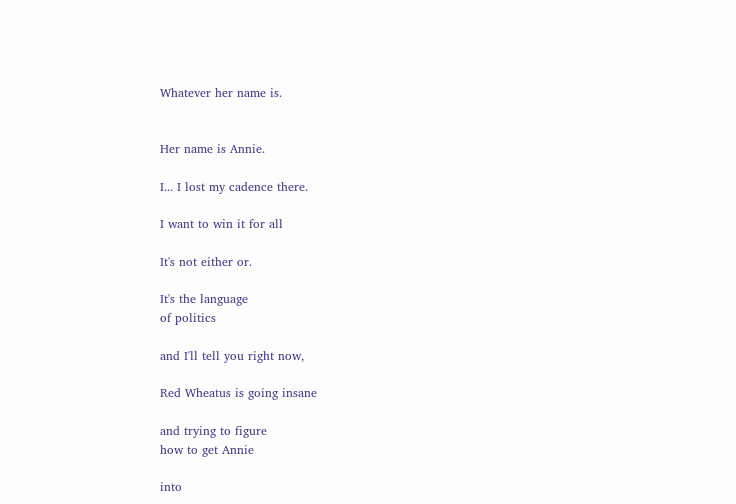Whatever her name is.


Her name is Annie.

I... I lost my cadence there.

I want to win it for all

It's not either or.

It's the language
of politics

and I'll tell you right now,

Red Wheatus is going insane

and trying to figure
how to get Annie

into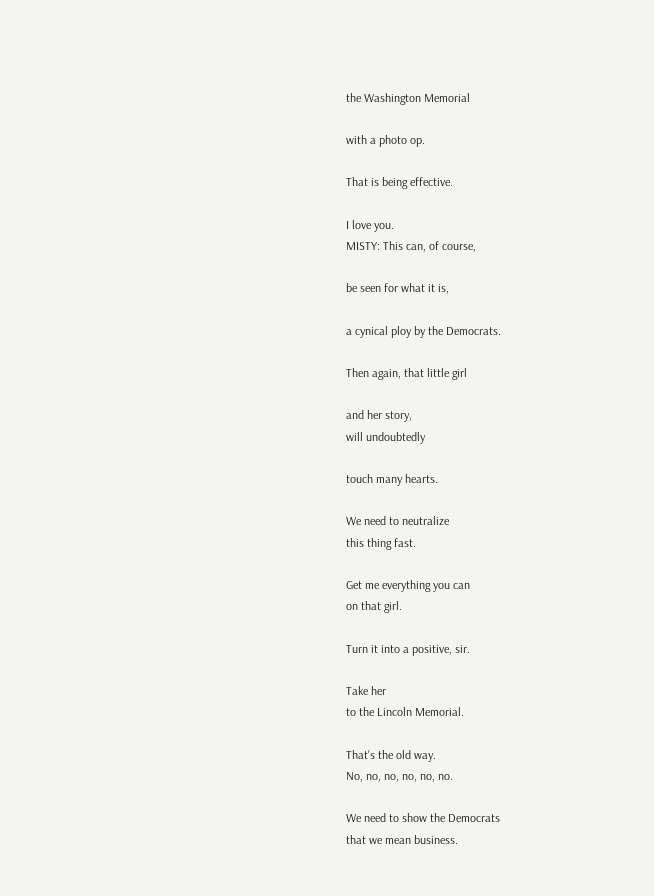the Washington Memorial

with a photo op.

That is being effective.

I love you.
MISTY: This can, of course,

be seen for what it is,

a cynical ploy by the Democrats.

Then again, that little girl

and her story,
will undoubtedly

touch many hearts.

We need to neutralize
this thing fast.

Get me everything you can
on that girl.

Turn it into a positive, sir.

Take her
to the Lincoln Memorial.

That's the old way.
No, no, no, no, no, no.

We need to show the Democrats
that we mean business.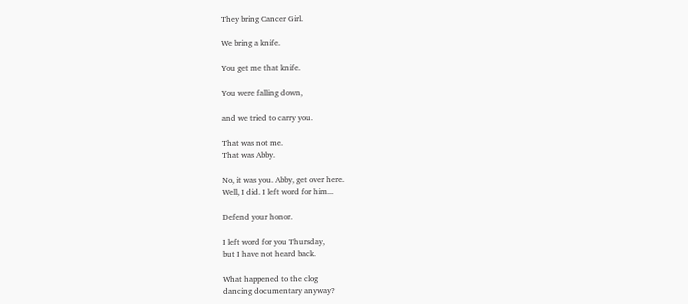They bring Cancer Girl.

We bring a knife.

You get me that knife.

You were falling down,

and we tried to carry you.

That was not me.
That was Abby.

No, it was you. Abby, get over here.
Well, I did. I left word for him...

Defend your honor.

I left word for you Thursday,
but I have not heard back.

What happened to the clog
dancing documentary anyway?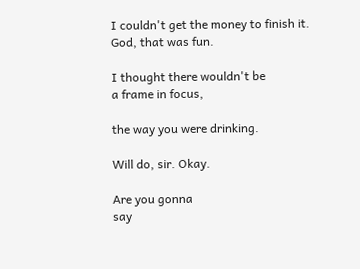I couldn't get the money to finish it.
God, that was fun.

I thought there wouldn't be
a frame in focus,

the way you were drinking.

Will do, sir. Okay.

Are you gonna
say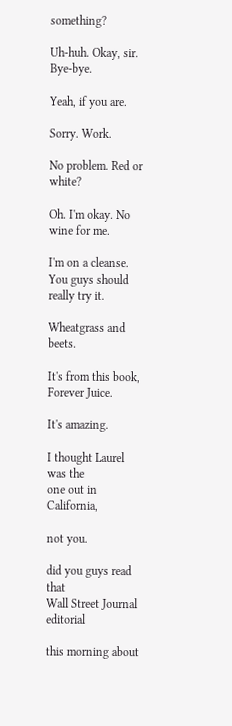something?

Uh-huh. Okay, sir. Bye-bye.

Yeah, if you are.

Sorry. Work.

No problem. Red or white?

Oh. I'm okay. No wine for me.

I'm on a cleanse.
You guys should really try it.

Wheatgrass and beets.

It's from this book,
Forever Juice.

It's amazing.

I thought Laurel was the
one out in California,

not you.

did you guys read that
Wall Street Journal editorial

this morning about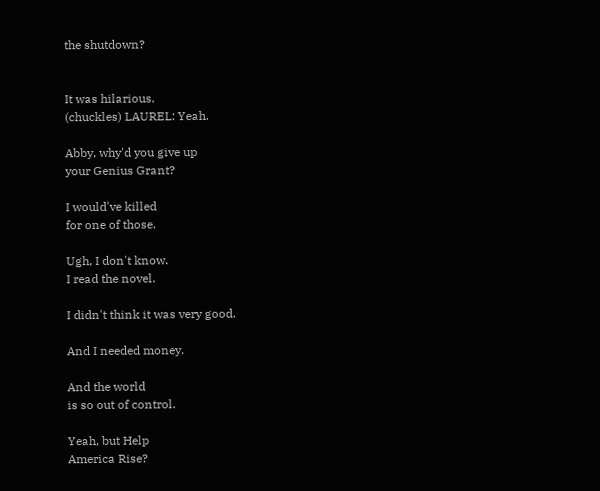the shutdown?


It was hilarious.
(chuckles) LAUREL: Yeah.

Abby, why'd you give up
your Genius Grant?

I would've killed
for one of those.

Ugh, I don't know.
I read the novel.

I didn't think it was very good.

And I needed money.

And the world
is so out of control.

Yeah, but Help
America Rise?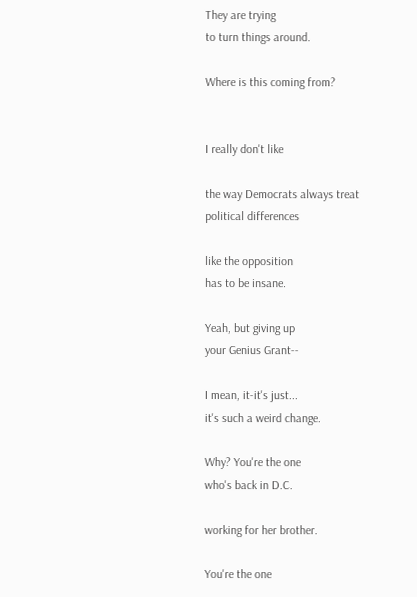They are trying
to turn things around.

Where is this coming from?


I really don't like

the way Democrats always treat
political differences

like the opposition
has to be insane.

Yeah, but giving up
your Genius Grant--

I mean, it-it's just...
it's such a weird change.

Why? You're the one
who's back in D.C.

working for her brother.

You're the one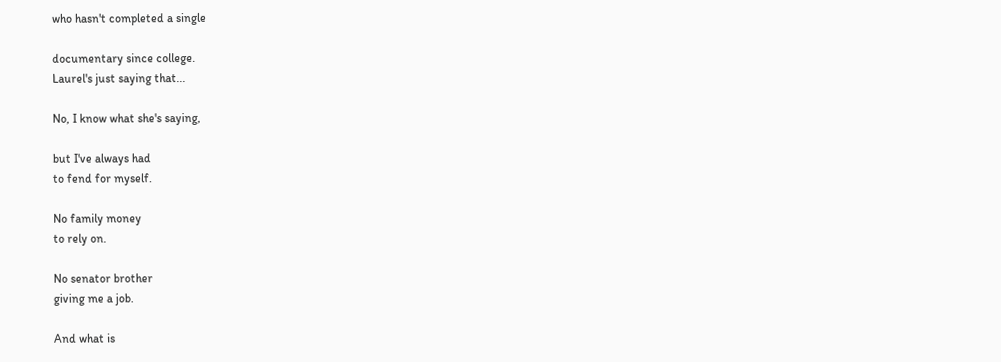who hasn't completed a single

documentary since college.
Laurel's just saying that...

No, I know what she's saying,

but I've always had
to fend for myself.

No family money
to rely on.

No senator brother
giving me a job.

And what is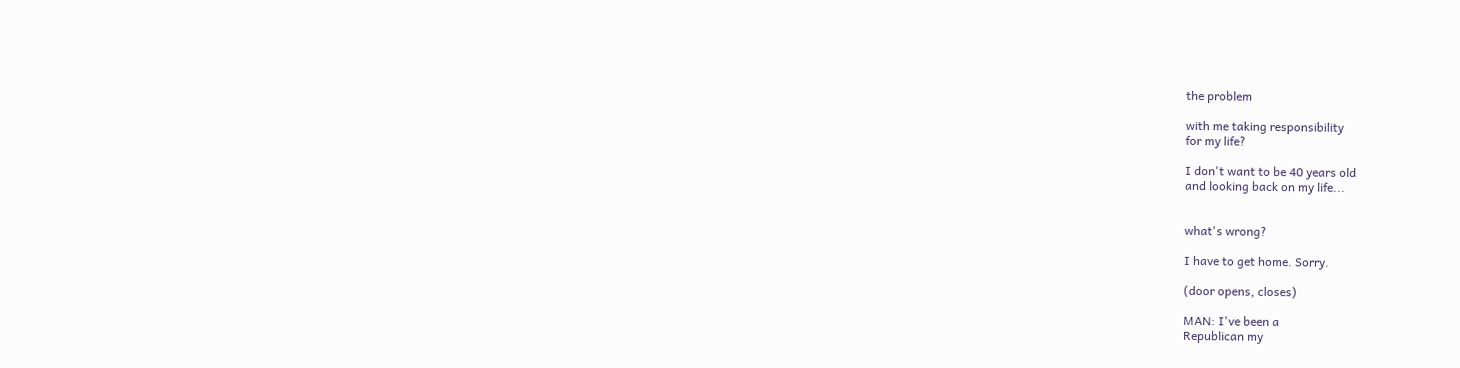the problem

with me taking responsibility
for my life?

I don't want to be 40 years old
and looking back on my life...


what's wrong?

I have to get home. Sorry.

(door opens, closes)

MAN: I've been a
Republican my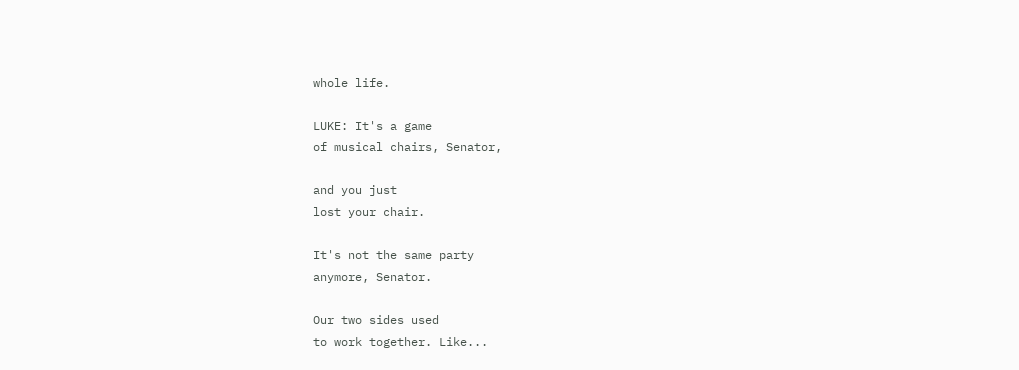whole life.

LUKE: It's a game
of musical chairs, Senator,

and you just
lost your chair.

It's not the same party
anymore, Senator.

Our two sides used
to work together. Like...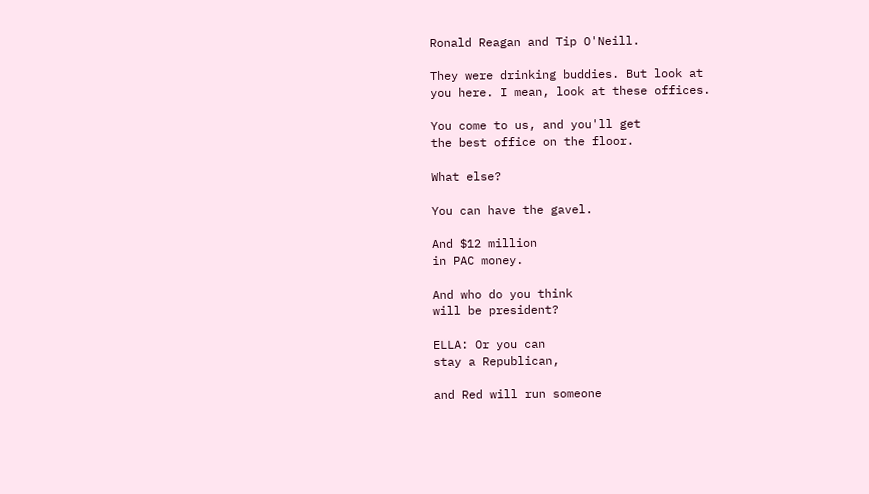Ronald Reagan and Tip O'Neill.

They were drinking buddies. But look at
you here. I mean, look at these offices.

You come to us, and you'll get
the best office on the floor.

What else?

You can have the gavel.

And $12 million
in PAC money.

And who do you think
will be president?

ELLA: Or you can
stay a Republican,

and Red will run someone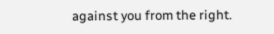against you from the right.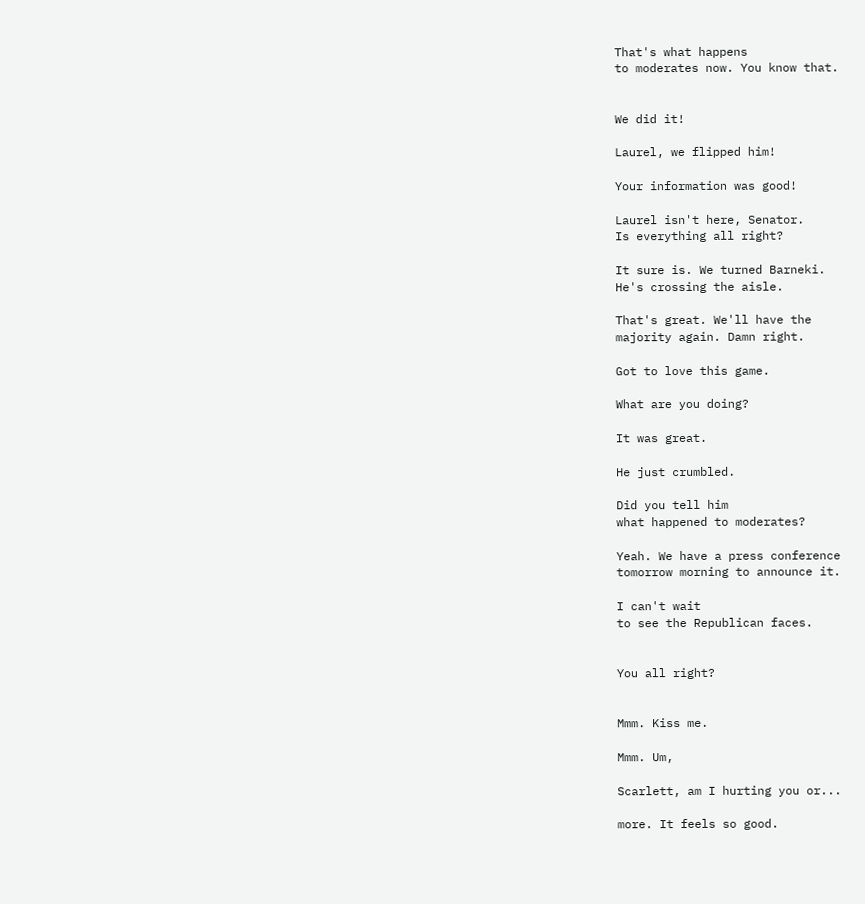That's what happens
to moderates now. You know that.


We did it!

Laurel, we flipped him!

Your information was good!

Laurel isn't here, Senator.
Is everything all right?

It sure is. We turned Barneki.
He's crossing the aisle.

That's great. We'll have the
majority again. Damn right.

Got to love this game.

What are you doing?

It was great.

He just crumbled.

Did you tell him
what happened to moderates?

Yeah. We have a press conference
tomorrow morning to announce it.

I can't wait
to see the Republican faces.


You all right?


Mmm. Kiss me.

Mmm. Um,

Scarlett, am I hurting you or...

more. It feels so good.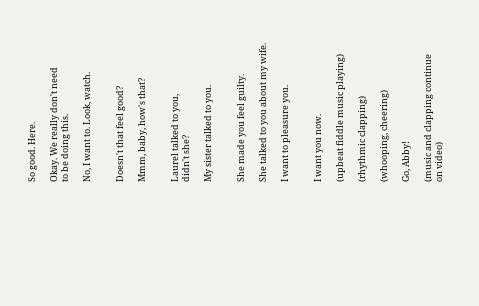So good. Here.

Okay. We really don't need
to be doing this.

No, I want to. Look, watch.


Doesn't that feel good?

Mmm, baby, how's that?


Laurel talked to you,
didn't she?

My sister talked to you.


She made you feel guilty.

She talked to you about my wife.

I want to pleasure you.


I want you now.

(upbeat fiddle music playing)

(rhythmic clapping)

(whooping, cheering)

Go, Abby!

(music and clapping continue
on video)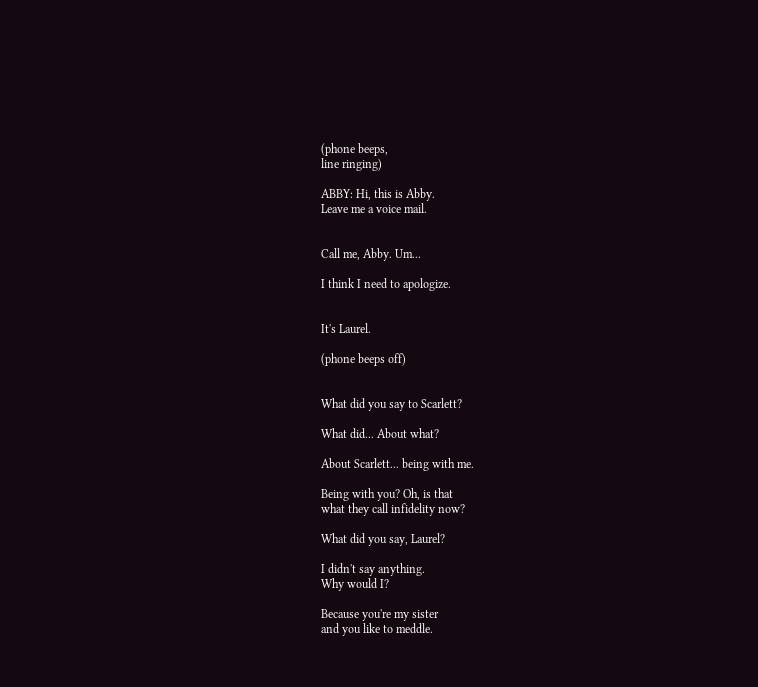(phone beeps,
line ringing)

ABBY: Hi, this is Abby.
Leave me a voice mail.


Call me, Abby. Um...

I think I need to apologize.


It's Laurel.

(phone beeps off)


What did you say to Scarlett?

What did... About what?

About Scarlett... being with me.

Being with you? Oh, is that
what they call infidelity now?

What did you say, Laurel?

I didn't say anything.
Why would I?

Because you're my sister
and you like to meddle.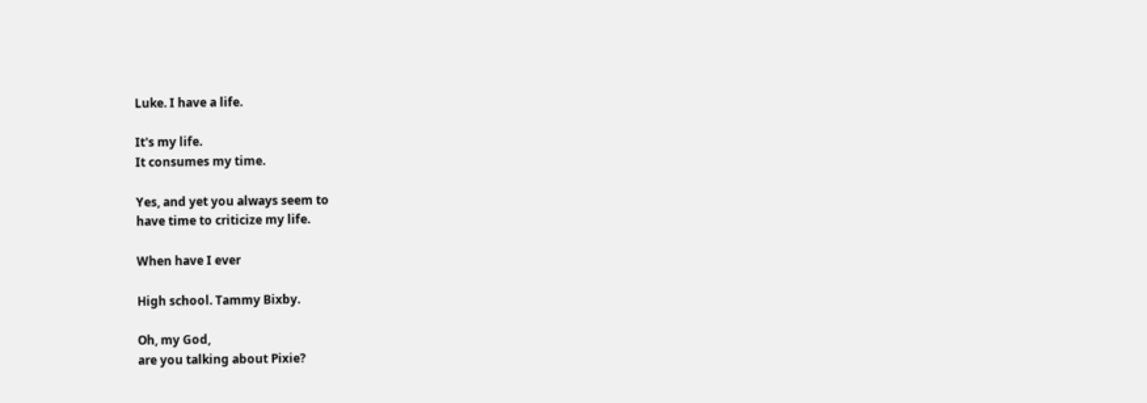Luke. I have a life.

It's my life.
It consumes my time.

Yes, and yet you always seem to
have time to criticize my life.

When have I ever

High school. Tammy Bixby.

Oh, my God,
are you talking about Pixie?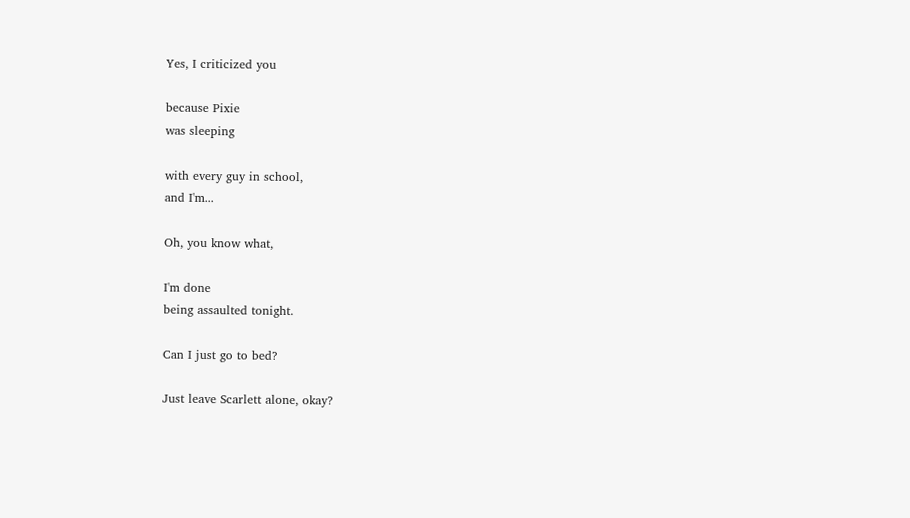Yes, I criticized you

because Pixie
was sleeping

with every guy in school,
and I'm...

Oh, you know what,

I'm done
being assaulted tonight.

Can I just go to bed?

Just leave Scarlett alone, okay?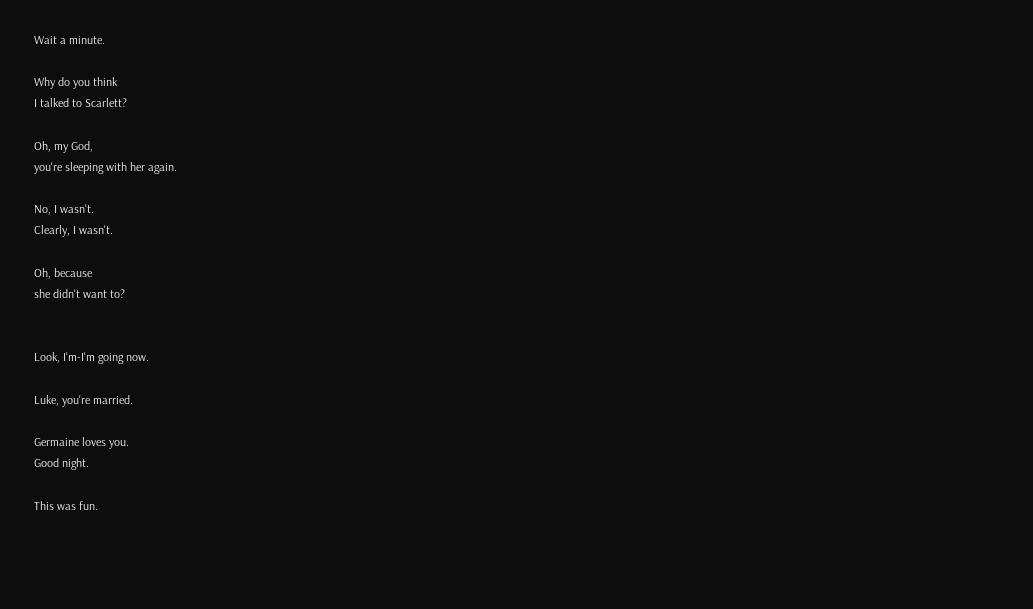Wait a minute.

Why do you think
I talked to Scarlett?

Oh, my God,
you're sleeping with her again.

No, I wasn't.
Clearly, I wasn't.

Oh, because
she didn't want to?


Look, I'm-I'm going now.

Luke, you're married.

Germaine loves you.
Good night.

This was fun.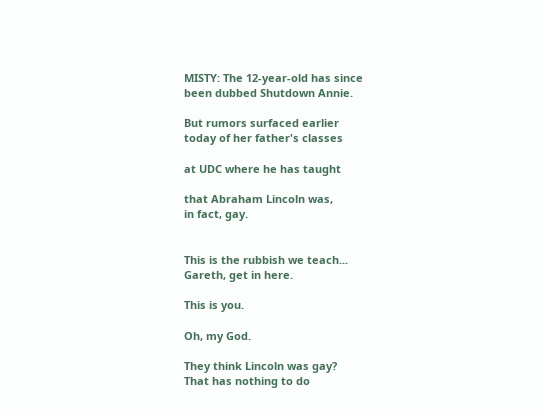MISTY: The 12-year-old has since
been dubbed Shutdown Annie.

But rumors surfaced earlier
today of her father's classes

at UDC where he has taught

that Abraham Lincoln was,
in fact, gay.


This is the rubbish we teach...
Gareth, get in here.

This is you.

Oh, my God.

They think Lincoln was gay?
That has nothing to do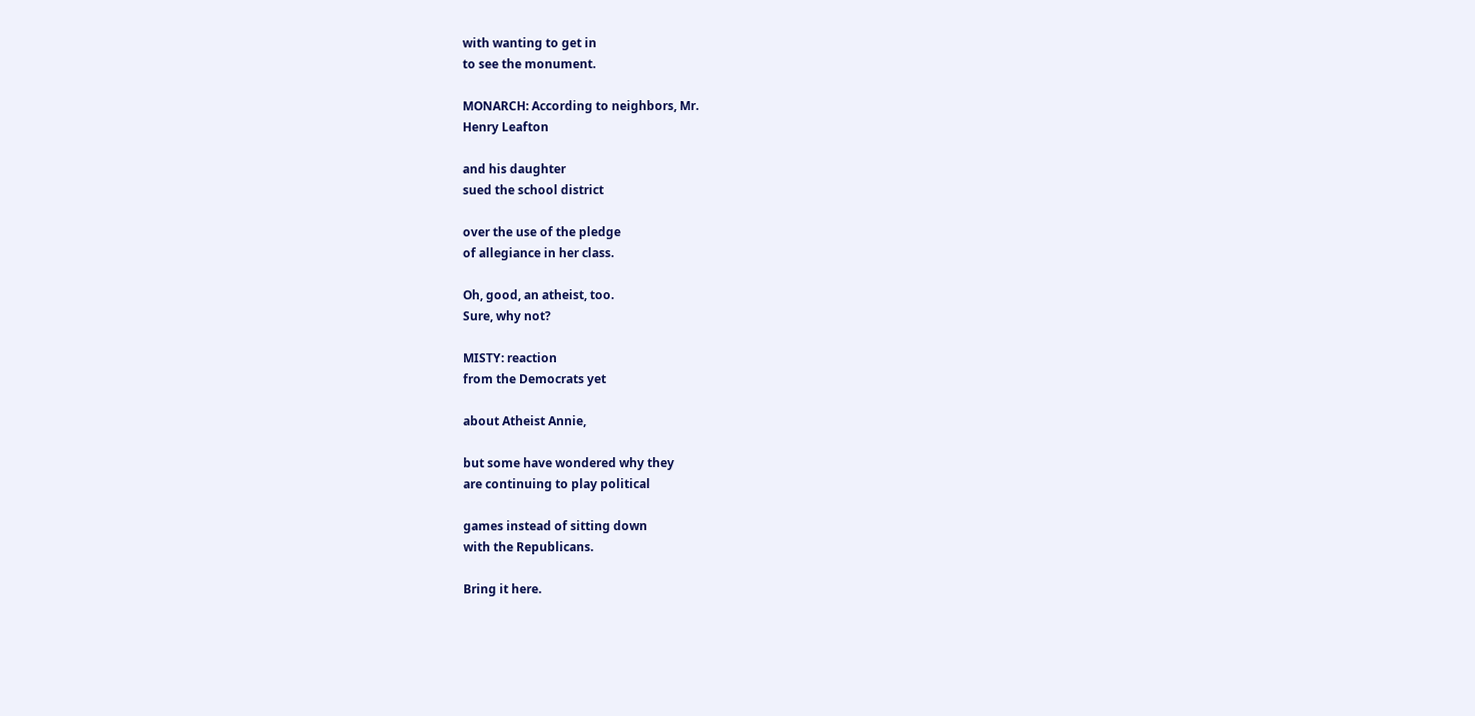with wanting to get in
to see the monument.

MONARCH: According to neighbors, Mr.
Henry Leafton

and his daughter
sued the school district

over the use of the pledge
of allegiance in her class.

Oh, good, an atheist, too.
Sure, why not?

MISTY: reaction
from the Democrats yet

about Atheist Annie,

but some have wondered why they
are continuing to play political

games instead of sitting down
with the Republicans.

Bring it here.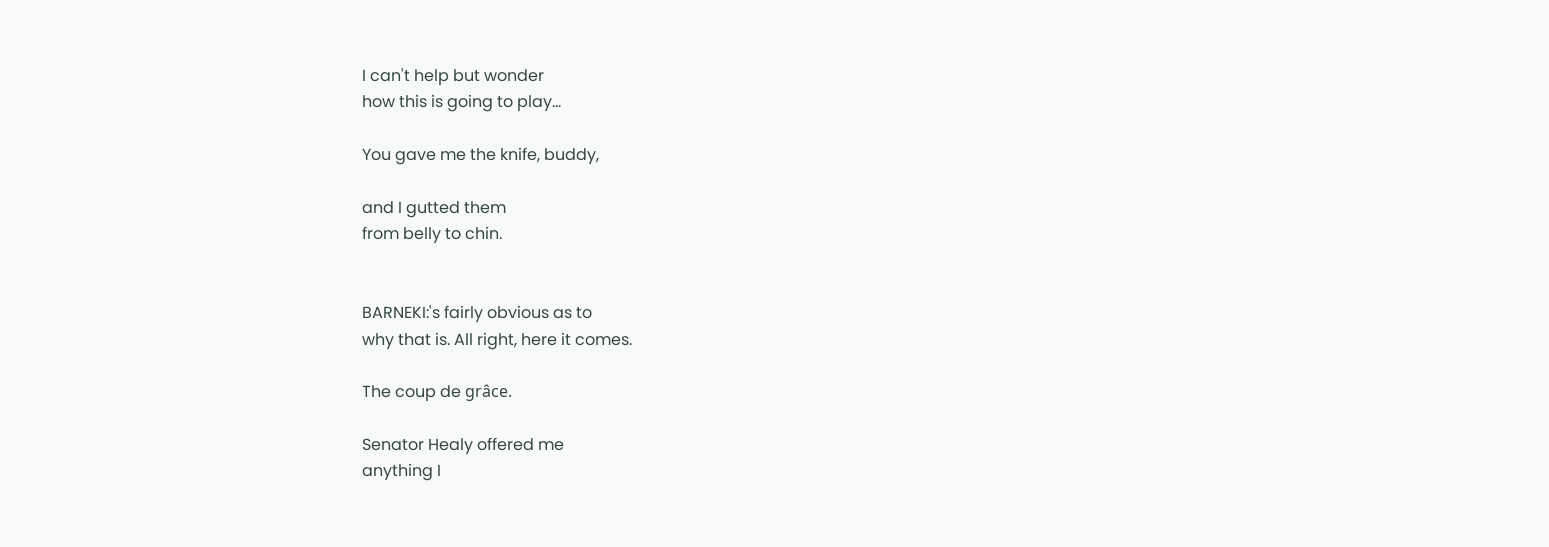I can't help but wonder
how this is going to play...

You gave me the knife, buddy,

and I gutted them
from belly to chin.


BARNEKI:'s fairly obvious as to
why that is. All right, here it comes.

The coup de grâce.

Senator Healy offered me
anything I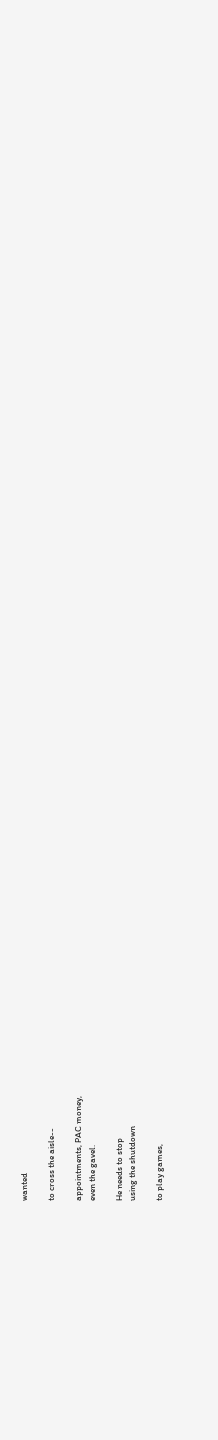wanted

to cross the aisle--

appointments, PAC money,
even the gavel.

He needs to stop
using the shutdown

to play games,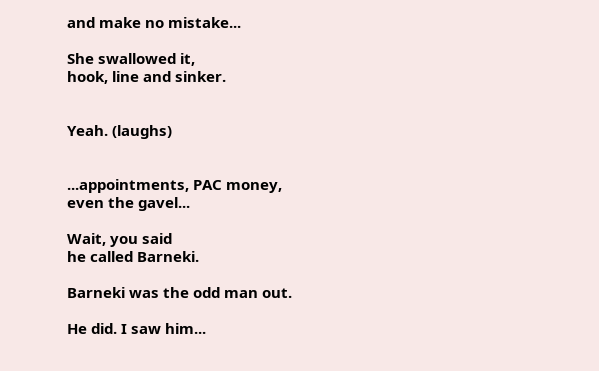and make no mistake...

She swallowed it,
hook, line and sinker.


Yeah. (laughs)


...appointments, PAC money,
even the gavel...

Wait, you said
he called Barneki.

Barneki was the odd man out.

He did. I saw him...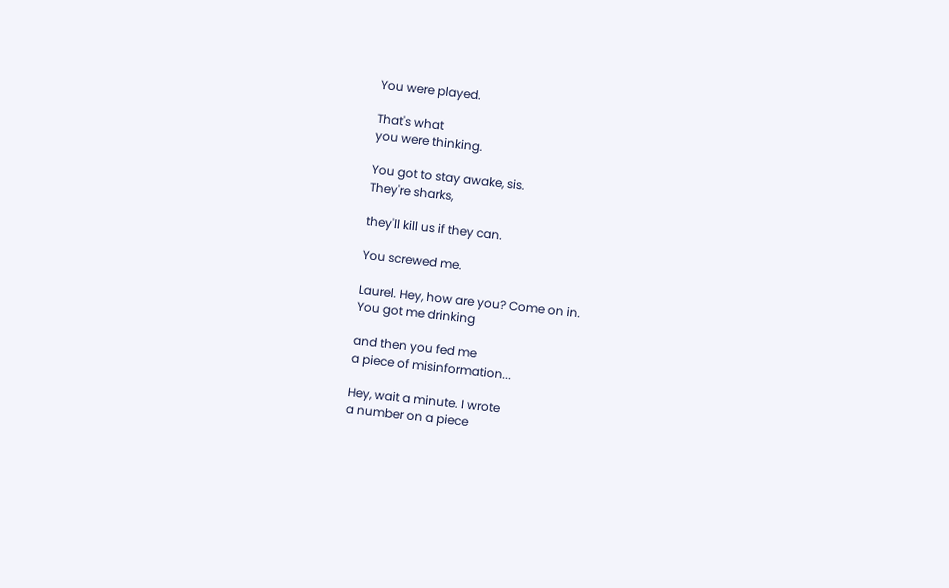You were played.

That's what
you were thinking.

You got to stay awake, sis.
They're sharks,

they'll kill us if they can.

You screwed me.

Laurel. Hey, how are you? Come on in.
You got me drinking

and then you fed me
a piece of misinformation...

Hey, wait a minute. I wrote
a number on a piece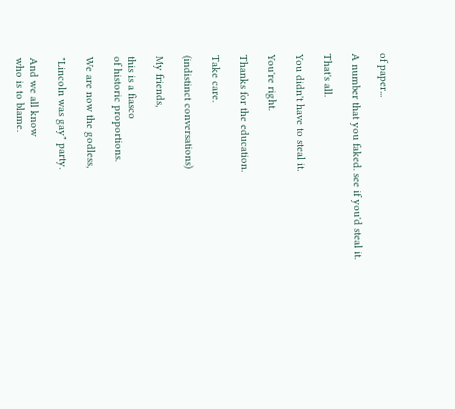of paper...

A number that you faked. see if you'd steal it.

That's all.

You didn't have to steal it.

You're right.

Thanks for the education.

Take care.

(indistinct conversations)

My friends,

this is a fiasco
of historic proportions.

We are now the godless,

"Lincoln was gay" party.

And we all know
who is to blame.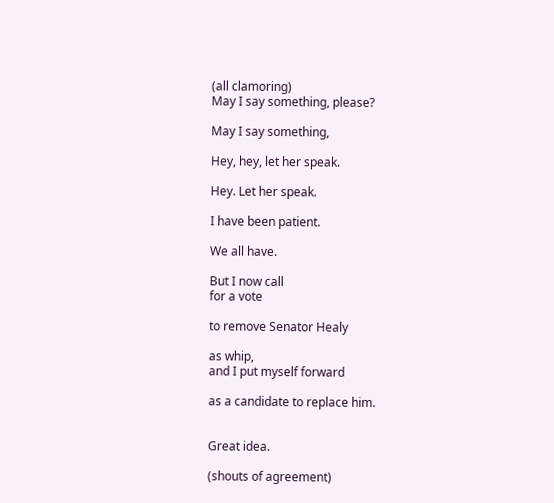(all clamoring)
May I say something, please?

May I say something,

Hey, hey, let her speak.

Hey. Let her speak.

I have been patient.

We all have.

But I now call
for a vote

to remove Senator Healy

as whip,
and I put myself forward

as a candidate to replace him.


Great idea.

(shouts of agreement)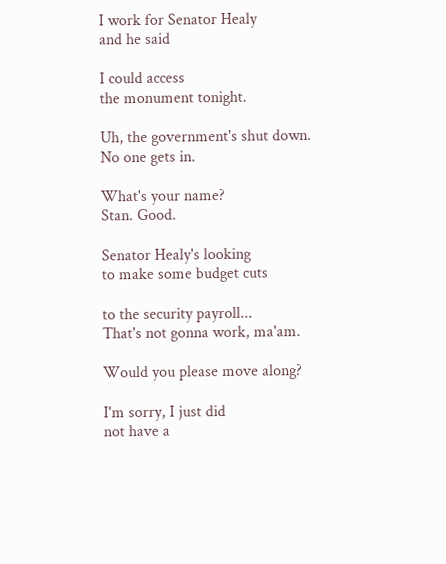I work for Senator Healy
and he said

I could access
the monument tonight.

Uh, the government's shut down.
No one gets in.

What's your name?
Stan. Good.

Senator Healy's looking
to make some budget cuts

to the security payroll...
That's not gonna work, ma'am.

Would you please move along?

I'm sorry, I just did
not have a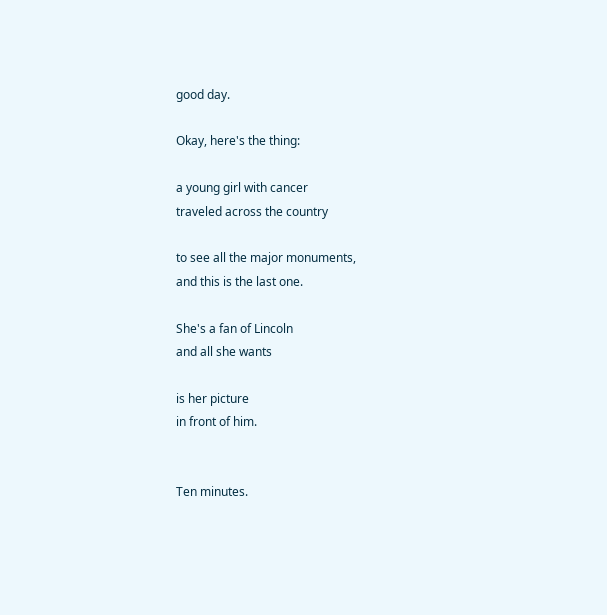good day.

Okay, here's the thing:

a young girl with cancer
traveled across the country

to see all the major monuments,
and this is the last one.

She's a fan of Lincoln
and all she wants

is her picture
in front of him.


Ten minutes.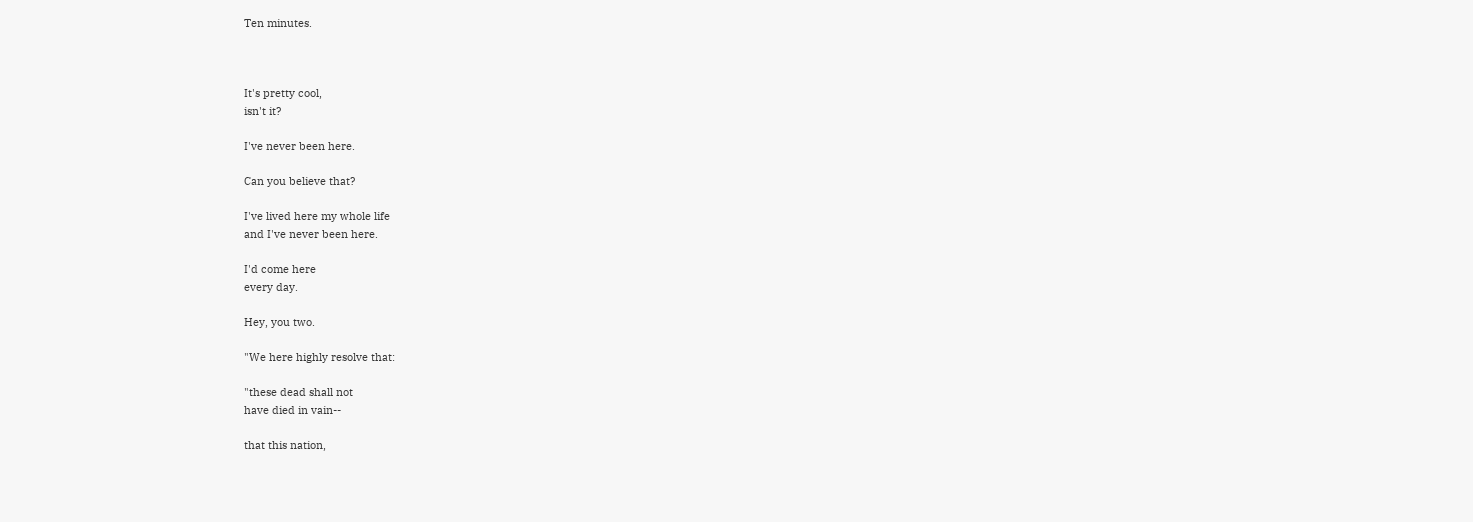Ten minutes.



It's pretty cool,
isn't it?

I've never been here.

Can you believe that?

I've lived here my whole life
and I've never been here.

I'd come here
every day.

Hey, you two.

"We here highly resolve that:

"these dead shall not
have died in vain--

that this nation,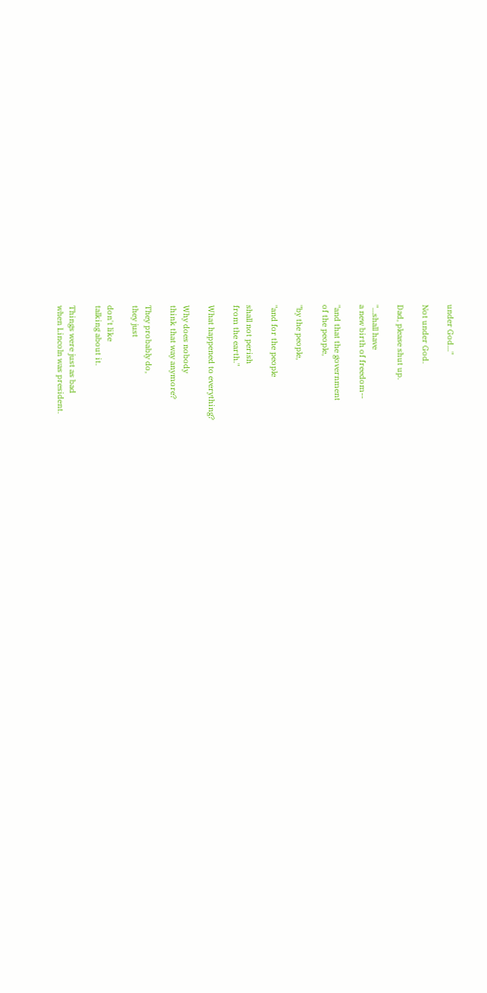under God..."

Not under God.

Dad, please shut up.

"...shall have
a new birth of freedom--

"and that the government
of the people,

"by the people,

"and for the people

shall not perish
from the earth."

What happened to everything?

Why does nobody
think that way anymore?

They probably do,
they just

don't like
talking about it.

Things were just as bad
when Lincoln was president.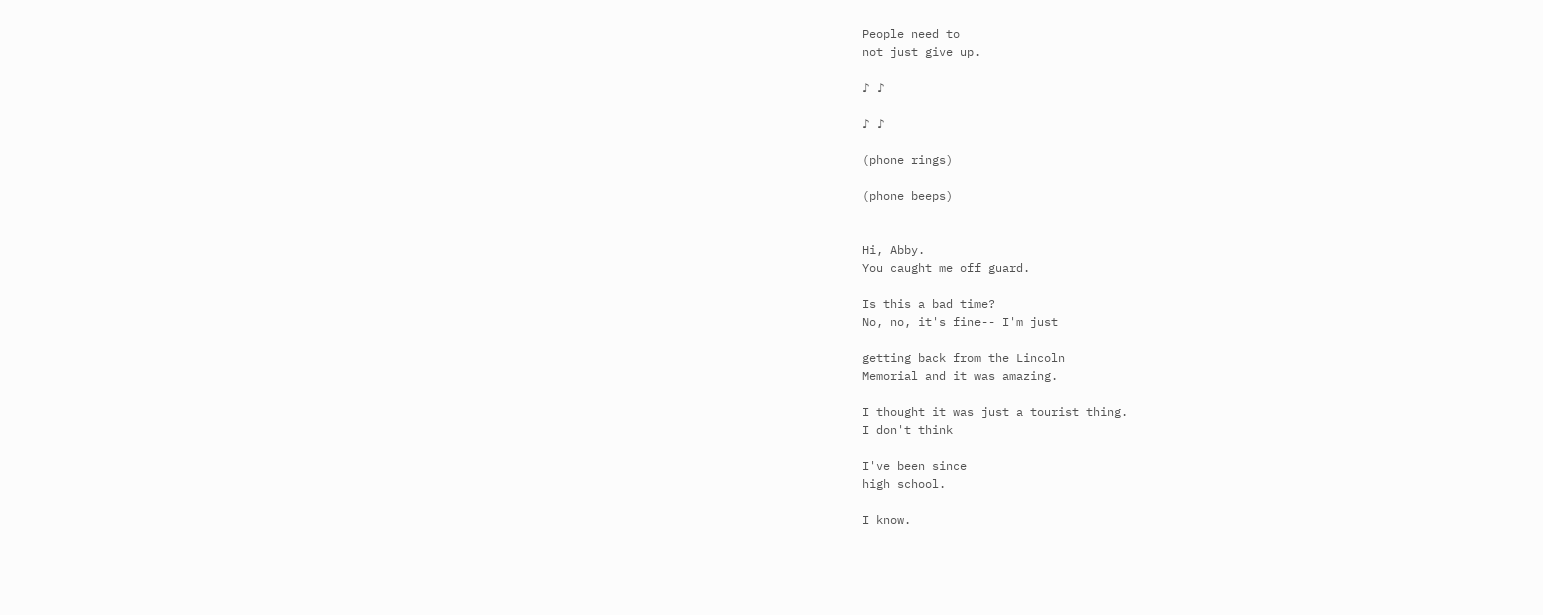People need to
not just give up.

♪ ♪

♪ ♪

(phone rings)

(phone beeps)


Hi, Abby.
You caught me off guard.

Is this a bad time?
No, no, it's fine-- I'm just

getting back from the Lincoln
Memorial and it was amazing.

I thought it was just a tourist thing.
I don't think

I've been since
high school.

I know.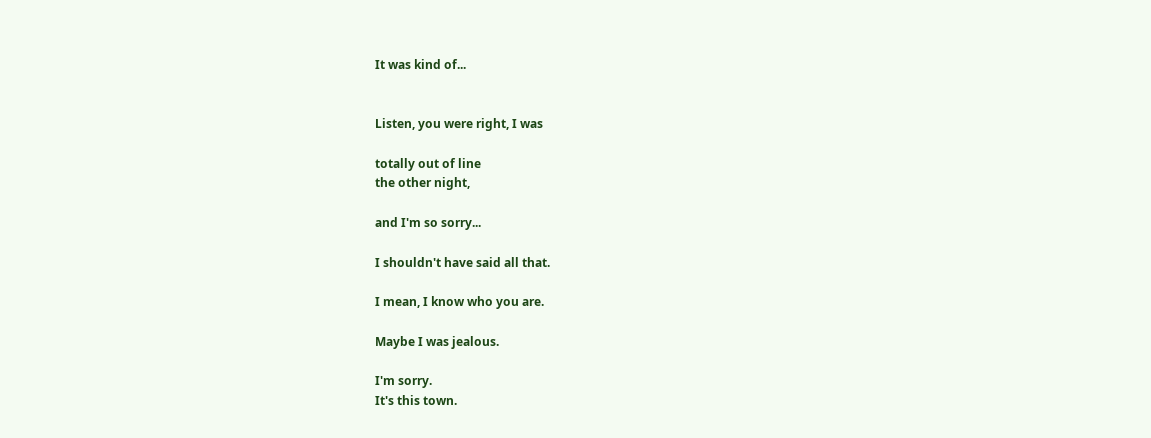It was kind of...


Listen, you were right, I was

totally out of line
the other night,

and I'm so sorry...

I shouldn't have said all that.

I mean, I know who you are.

Maybe I was jealous.

I'm sorry.
It's this town.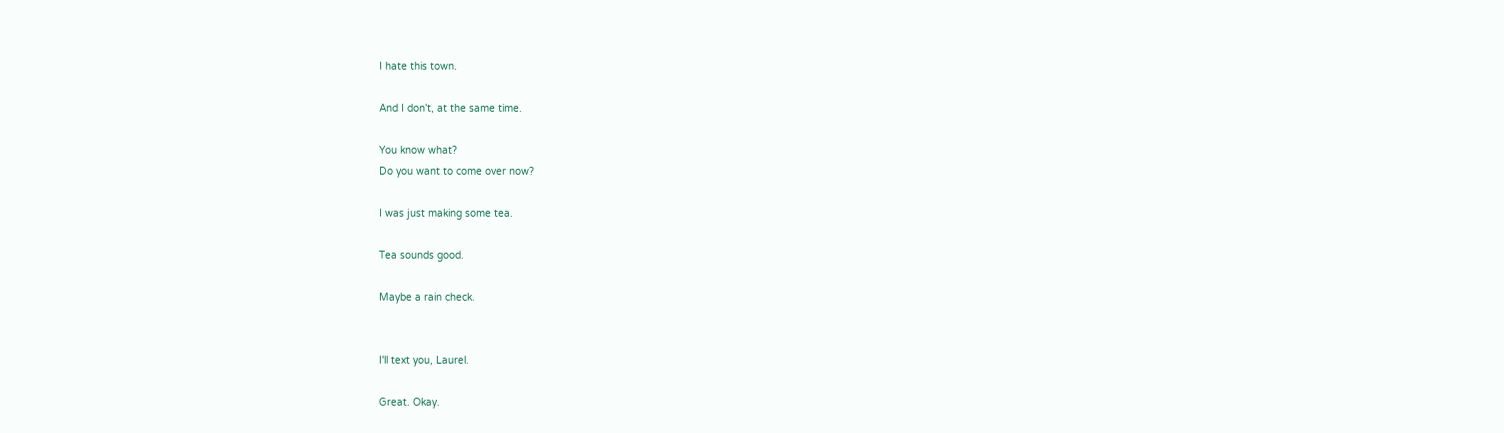I hate this town.

And I don't, at the same time.

You know what?
Do you want to come over now?

I was just making some tea.

Tea sounds good.

Maybe a rain check.


I'll text you, Laurel.

Great. Okay.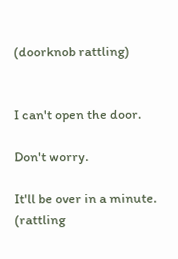(doorknob rattling)


I can't open the door.

Don't worry.

It'll be over in a minute.
(rattling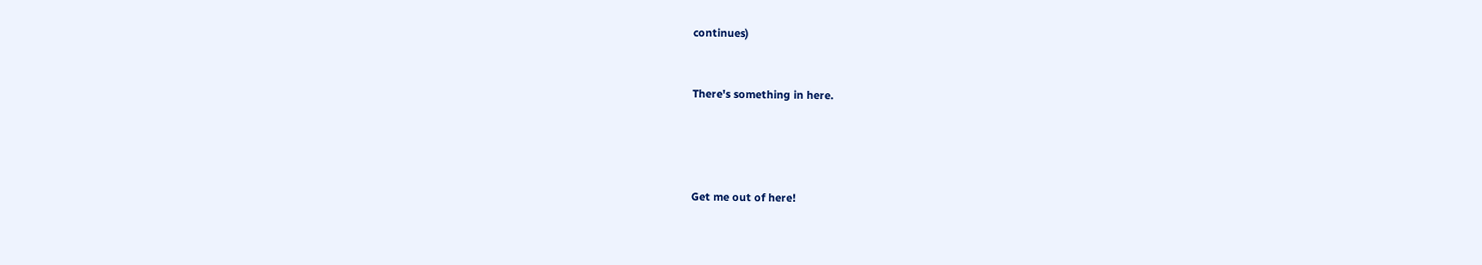continues)


There's something in here.




Get me out of here!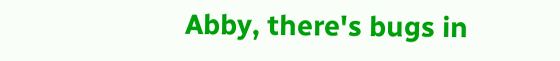Abby, there's bugs in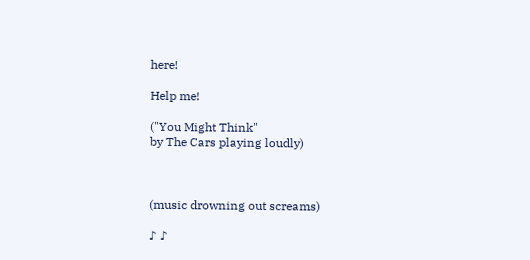here!

Help me!

("You Might Think"
by The Cars playing loudly)



(music drowning out screams)

♪ ♪